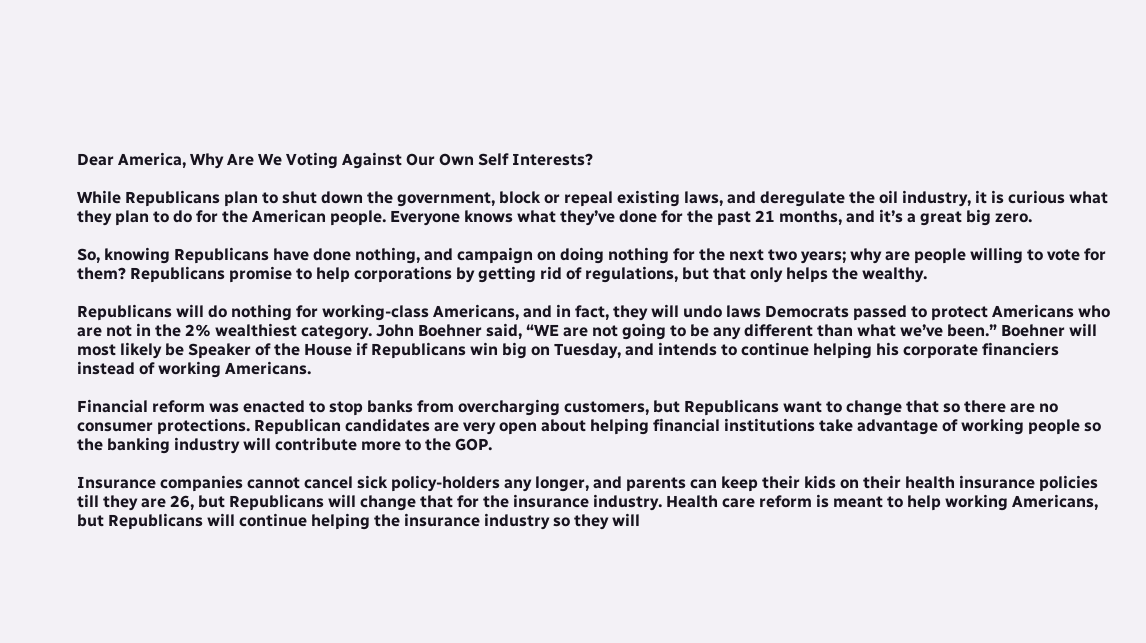Dear America, Why Are We Voting Against Our Own Self Interests?

While Republicans plan to shut down the government, block or repeal existing laws, and deregulate the oil industry, it is curious what they plan to do for the American people. Everyone knows what they’ve done for the past 21 months, and it’s a great big zero.

So, knowing Republicans have done nothing, and campaign on doing nothing for the next two years; why are people willing to vote for them? Republicans promise to help corporations by getting rid of regulations, but that only helps the wealthy.

Republicans will do nothing for working-class Americans, and in fact, they will undo laws Democrats passed to protect Americans who are not in the 2% wealthiest category. John Boehner said, “WE are not going to be any different than what we’ve been.” Boehner will most likely be Speaker of the House if Republicans win big on Tuesday, and intends to continue helping his corporate financiers instead of working Americans.

Financial reform was enacted to stop banks from overcharging customers, but Republicans want to change that so there are no consumer protections. Republican candidates are very open about helping financial institutions take advantage of working people so the banking industry will contribute more to the GOP.

Insurance companies cannot cancel sick policy-holders any longer, and parents can keep their kids on their health insurance policies till they are 26, but Republicans will change that for the insurance industry. Health care reform is meant to help working Americans, but Republicans will continue helping the insurance industry so they will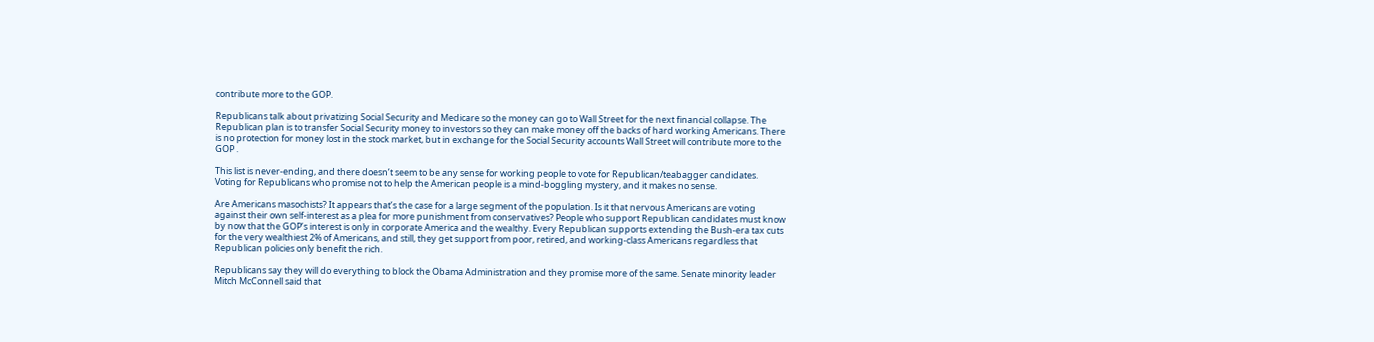contribute more to the GOP.

Republicans talk about privatizing Social Security and Medicare so the money can go to Wall Street for the next financial collapse. The Republican plan is to transfer Social Security money to investors so they can make money off the backs of hard working Americans. There is no protection for money lost in the stock market, but in exchange for the Social Security accounts Wall Street will contribute more to the GOP .

This list is never-ending, and there doesn’t seem to be any sense for working people to vote for Republican/teabagger candidates. Voting for Republicans who promise not to help the American people is a mind-boggling mystery, and it makes no sense.

Are Americans masochists? It appears that’s the case for a large segment of the population. Is it that nervous Americans are voting against their own self-interest as a plea for more punishment from conservatives? People who support Republican candidates must know by now that the GOP’s interest is only in corporate America and the wealthy. Every Republican supports extending the Bush-era tax cuts for the very wealthiest 2% of Americans, and still, they get support from poor, retired, and working-class Americans regardless that Republican policies only benefit the rich.

Republicans say they will do everything to block the Obama Administration and they promise more of the same. Senate minority leader Mitch McConnell said that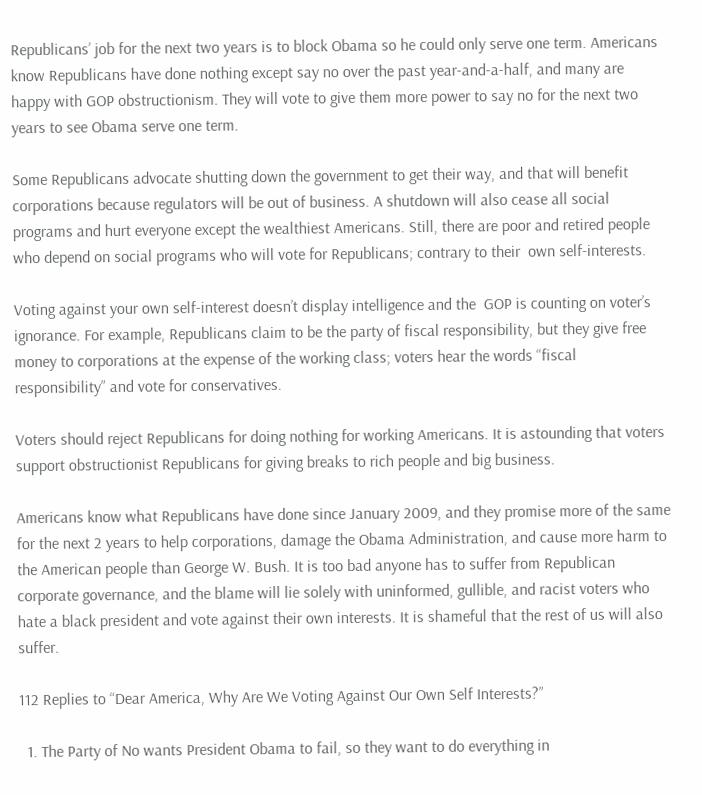Republicans’ job for the next two years is to block Obama so he could only serve one term. Americans know Republicans have done nothing except say no over the past year-and-a-half, and many are happy with GOP obstructionism. They will vote to give them more power to say no for the next two years to see Obama serve one term.

Some Republicans advocate shutting down the government to get their way, and that will benefit corporations because regulators will be out of business. A shutdown will also cease all social programs and hurt everyone except the wealthiest Americans. Still, there are poor and retired people who depend on social programs who will vote for Republicans; contrary to their  own self-interests.

Voting against your own self-interest doesn’t display intelligence and the  GOP is counting on voter’s ignorance. For example, Republicans claim to be the party of fiscal responsibility, but they give free money to corporations at the expense of the working class; voters hear the words “fiscal responsibility” and vote for conservatives.

Voters should reject Republicans for doing nothing for working Americans. It is astounding that voters support obstructionist Republicans for giving breaks to rich people and big business.

Americans know what Republicans have done since January 2009, and they promise more of the same for the next 2 years to help corporations, damage the Obama Administration, and cause more harm to the American people than George W. Bush. It is too bad anyone has to suffer from Republican corporate governance, and the blame will lie solely with uninformed, gullible, and racist voters who hate a black president and vote against their own interests. It is shameful that the rest of us will also suffer.

112 Replies to “Dear America, Why Are We Voting Against Our Own Self Interests?”

  1. The Party of No wants President Obama to fail, so they want to do everything in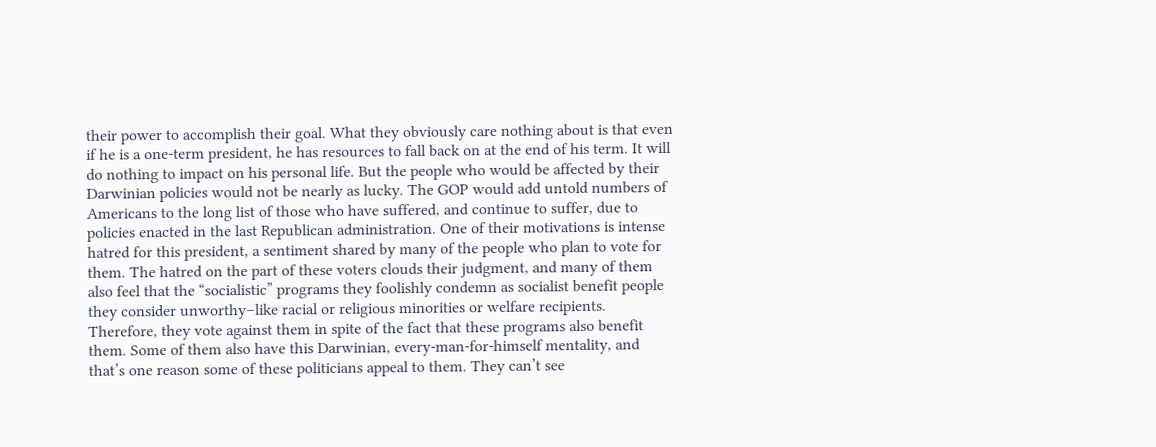their power to accomplish their goal. What they obviously care nothing about is that even if he is a one-term president, he has resources to fall back on at the end of his term. It will do nothing to impact on his personal life. But the people who would be affected by their Darwinian policies would not be nearly as lucky. The GOP would add untold numbers of Americans to the long list of those who have suffered, and continue to suffer, due to policies enacted in the last Republican administration. One of their motivations is intense hatred for this president, a sentiment shared by many of the people who plan to vote for them. The hatred on the part of these voters clouds their judgment, and many of them also feel that the “socialistic” programs they foolishly condemn as socialist benefit people they consider unworthy–like racial or religious minorities or welfare recipients. Therefore, they vote against them in spite of the fact that these programs also benefit them. Some of them also have this Darwinian, every-man-for-himself mentality, and that’s one reason some of these politicians appeal to them. They can’t see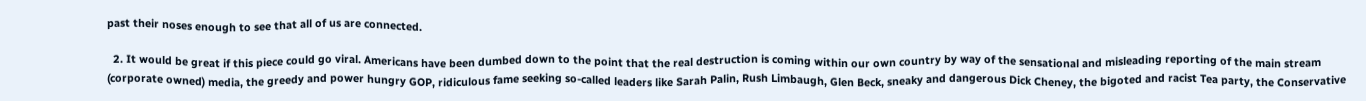past their noses enough to see that all of us are connected.

  2. It would be great if this piece could go viral. Americans have been dumbed down to the point that the real destruction is coming within our own country by way of the sensational and misleading reporting of the main stream (corporate owned) media, the greedy and power hungry GOP, ridiculous fame seeking so-called leaders like Sarah Palin, Rush Limbaugh, Glen Beck, sneaky and dangerous Dick Cheney, the bigoted and racist Tea party, the Conservative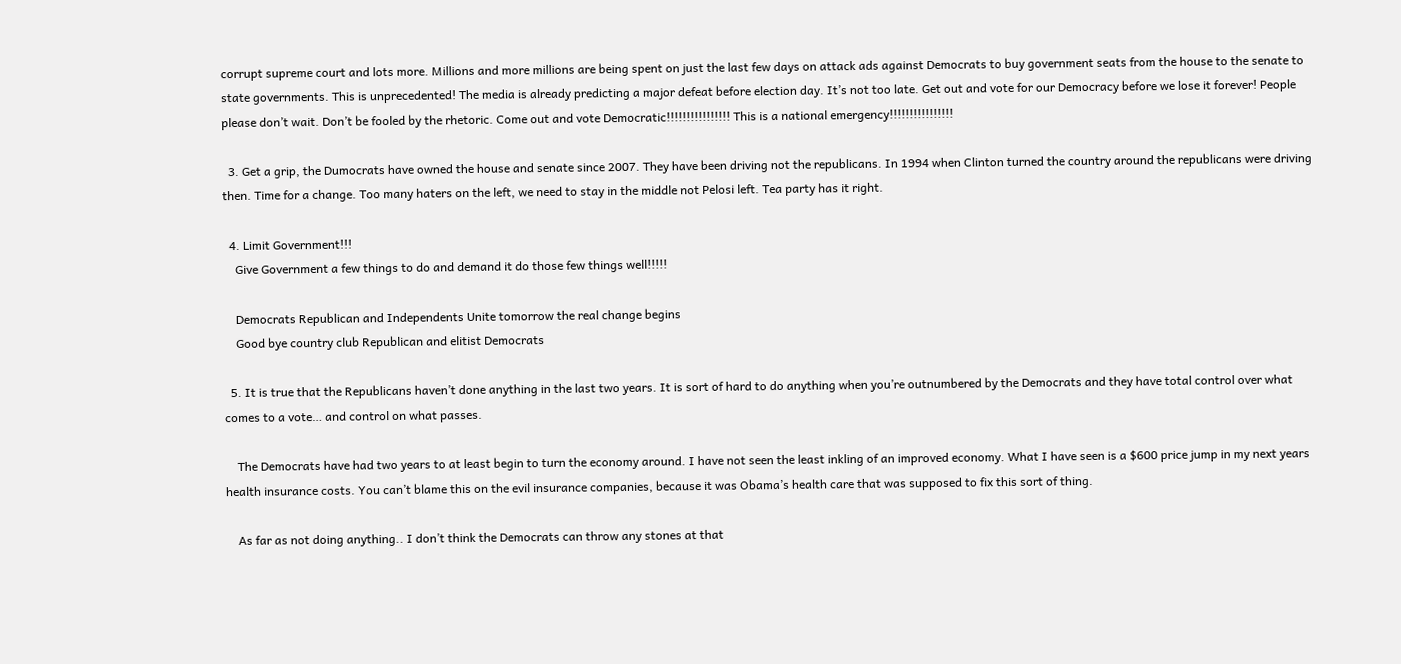corrupt supreme court and lots more. Millions and more millions are being spent on just the last few days on attack ads against Democrats to buy government seats from the house to the senate to state governments. This is unprecedented! The media is already predicting a major defeat before election day. It’s not too late. Get out and vote for our Democracy before we lose it forever! People please don’t wait. Don’t be fooled by the rhetoric. Come out and vote Democratic!!!!!!!!!!!!!!!! This is a national emergency!!!!!!!!!!!!!!!!

  3. Get a grip, the Dumocrats have owned the house and senate since 2007. They have been driving not the republicans. In 1994 when Clinton turned the country around the republicans were driving then. Time for a change. Too many haters on the left, we need to stay in the middle not Pelosi left. Tea party has it right.

  4. Limit Government!!!
    Give Government a few things to do and demand it do those few things well!!!!!

    Democrats Republican and Independents Unite tomorrow the real change begins
    Good bye country club Republican and elitist Democrats

  5. It is true that the Republicans haven’t done anything in the last two years. It is sort of hard to do anything when you’re outnumbered by the Democrats and they have total control over what comes to a vote… and control on what passes.

    The Democrats have had two years to at least begin to turn the economy around. I have not seen the least inkling of an improved economy. What I have seen is a $600 price jump in my next years health insurance costs. You can’t blame this on the evil insurance companies, because it was Obama’s health care that was supposed to fix this sort of thing.

    As far as not doing anything.. I don’t think the Democrats can throw any stones at that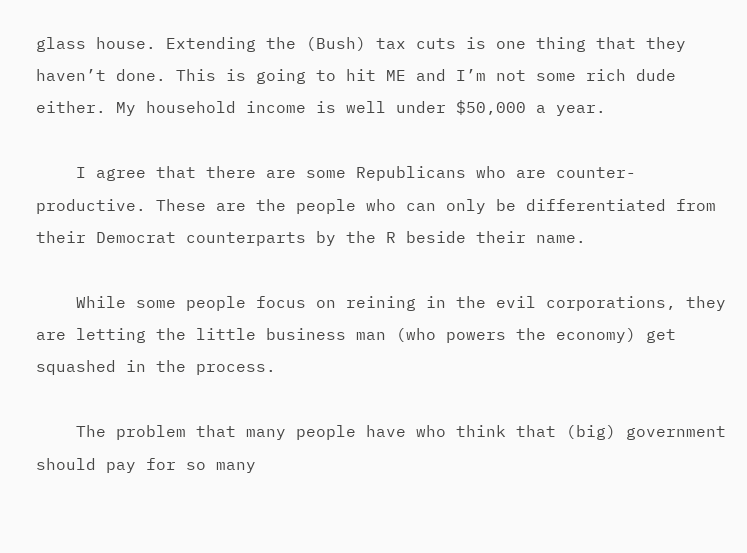glass house. Extending the (Bush) tax cuts is one thing that they haven’t done. This is going to hit ME and I’m not some rich dude either. My household income is well under $50,000 a year.

    I agree that there are some Republicans who are counter-productive. These are the people who can only be differentiated from their Democrat counterparts by the R beside their name.

    While some people focus on reining in the evil corporations, they are letting the little business man (who powers the economy) get squashed in the process.

    The problem that many people have who think that (big) government should pay for so many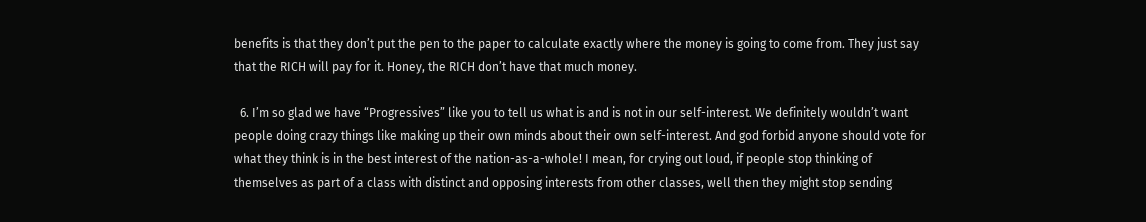benefits is that they don’t put the pen to the paper to calculate exactly where the money is going to come from. They just say that the RICH will pay for it. Honey, the RICH don’t have that much money.

  6. I’m so glad we have “Progressives” like you to tell us what is and is not in our self-interest. We definitely wouldn’t want people doing crazy things like making up their own minds about their own self-interest. And god forbid anyone should vote for what they think is in the best interest of the nation-as-a-whole! I mean, for crying out loud, if people stop thinking of themselves as part of a class with distinct and opposing interests from other classes, well then they might stop sending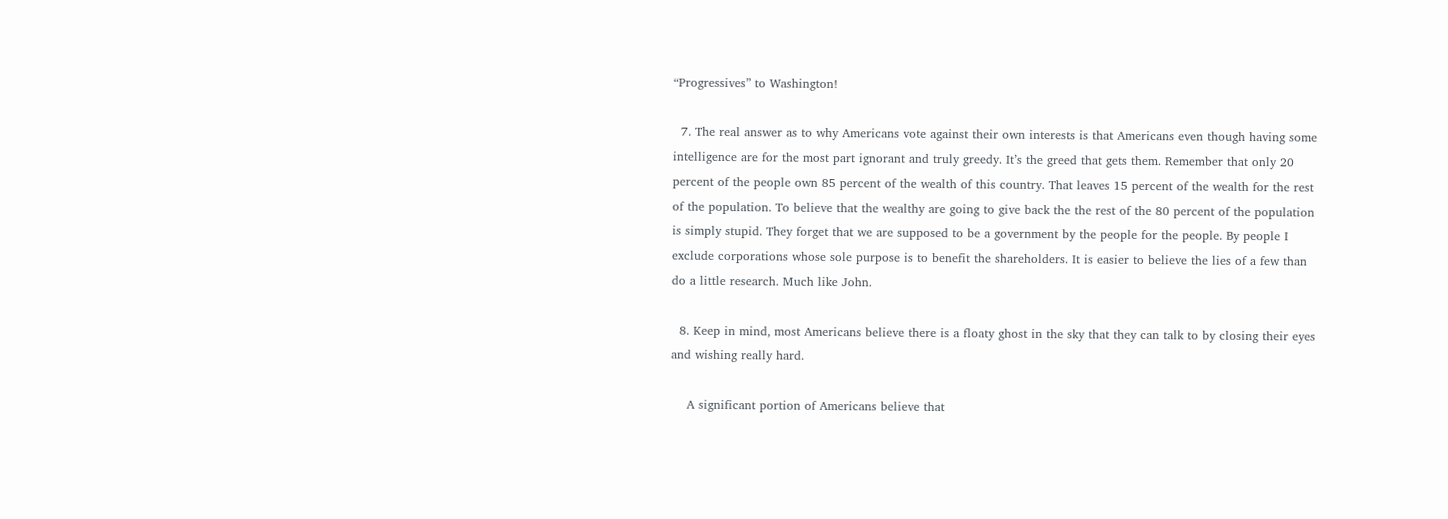“Progressives” to Washington!

  7. The real answer as to why Americans vote against their own interests is that Americans even though having some intelligence are for the most part ignorant and truly greedy. It’s the greed that gets them. Remember that only 20 percent of the people own 85 percent of the wealth of this country. That leaves 15 percent of the wealth for the rest of the population. To believe that the wealthy are going to give back the the rest of the 80 percent of the population is simply stupid. They forget that we are supposed to be a government by the people for the people. By people I exclude corporations whose sole purpose is to benefit the shareholders. It is easier to believe the lies of a few than do a little research. Much like John.

  8. Keep in mind, most Americans believe there is a floaty ghost in the sky that they can talk to by closing their eyes and wishing really hard.

    A significant portion of Americans believe that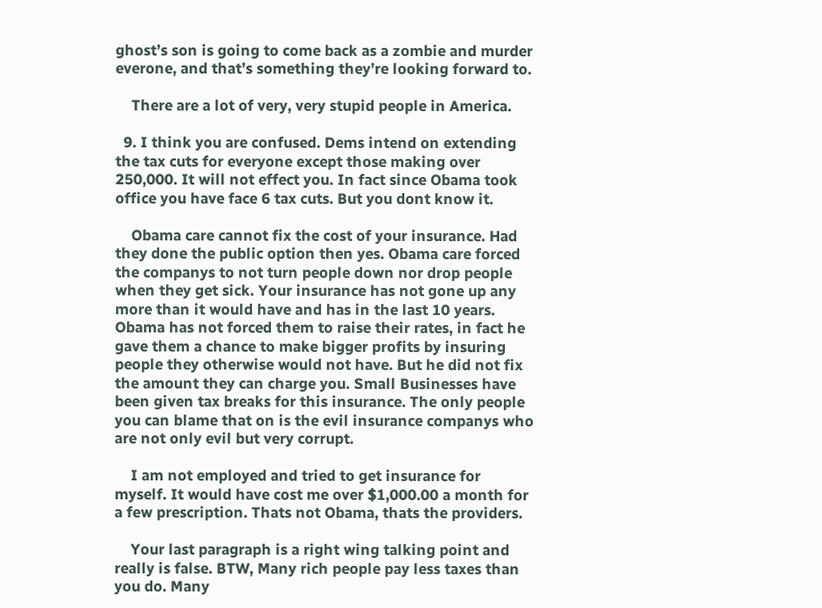ghost’s son is going to come back as a zombie and murder everone, and that’s something they’re looking forward to.

    There are a lot of very, very stupid people in America.

  9. I think you are confused. Dems intend on extending the tax cuts for everyone except those making over 250,000. It will not effect you. In fact since Obama took office you have face 6 tax cuts. But you dont know it.

    Obama care cannot fix the cost of your insurance. Had they done the public option then yes. Obama care forced the companys to not turn people down nor drop people when they get sick. Your insurance has not gone up any more than it would have and has in the last 10 years. Obama has not forced them to raise their rates, in fact he gave them a chance to make bigger profits by insuring people they otherwise would not have. But he did not fix the amount they can charge you. Small Businesses have been given tax breaks for this insurance. The only people you can blame that on is the evil insurance companys who are not only evil but very corrupt.

    I am not employed and tried to get insurance for myself. It would have cost me over $1,000.00 a month for a few prescription. Thats not Obama, thats the providers.

    Your last paragraph is a right wing talking point and really is false. BTW, Many rich people pay less taxes than you do. Many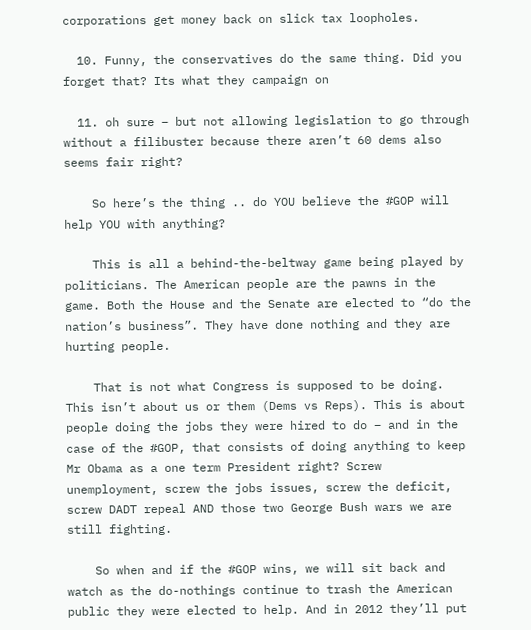corporations get money back on slick tax loopholes.

  10. Funny, the conservatives do the same thing. Did you forget that? Its what they campaign on

  11. oh sure – but not allowing legislation to go through without a filibuster because there aren’t 60 dems also seems fair right?

    So here’s the thing .. do YOU believe the #GOP will help YOU with anything?

    This is all a behind-the-beltway game being played by politicians. The American people are the pawns in the game. Both the House and the Senate are elected to “do the nation’s business”. They have done nothing and they are hurting people.

    That is not what Congress is supposed to be doing. This isn’t about us or them (Dems vs Reps). This is about people doing the jobs they were hired to do – and in the case of the #GOP, that consists of doing anything to keep Mr Obama as a one term President right? Screw unemployment, screw the jobs issues, screw the deficit, screw DADT repeal AND those two George Bush wars we are still fighting.

    So when and if the #GOP wins, we will sit back and watch as the do-nothings continue to trash the American public they were elected to help. And in 2012 they’ll put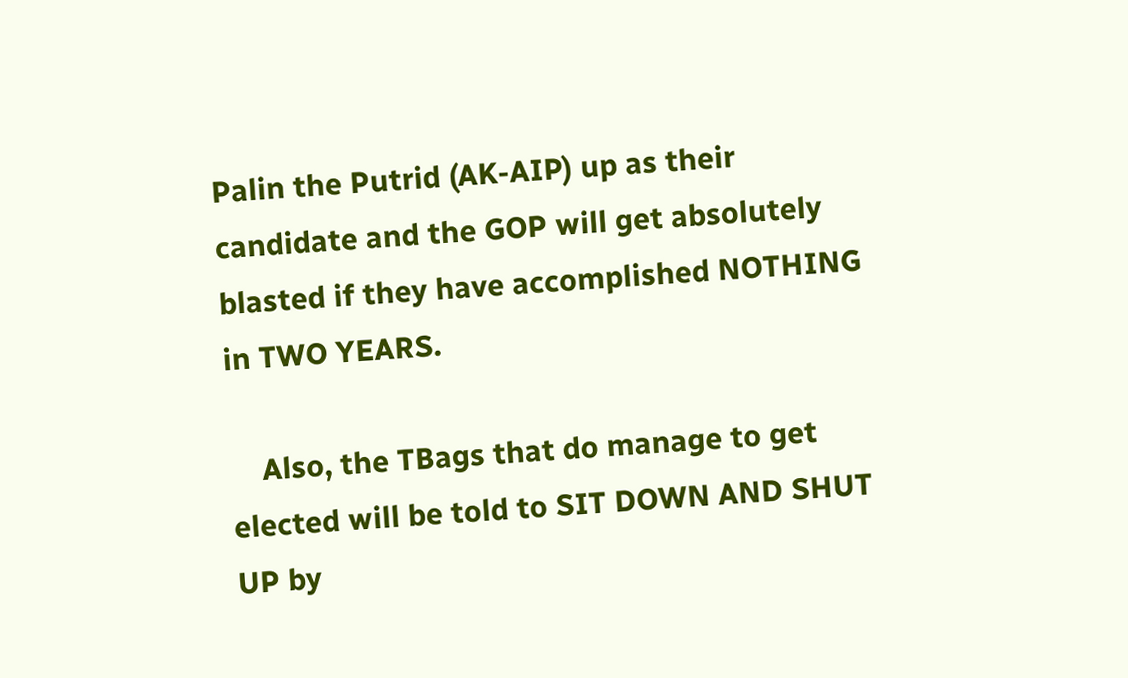Palin the Putrid (AK-AIP) up as their candidate and the GOP will get absolutely blasted if they have accomplished NOTHING in TWO YEARS.

    Also, the TBags that do manage to get elected will be told to SIT DOWN AND SHUT UP by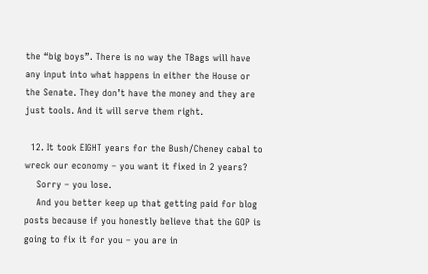the “big boys”. There is no way the TBags will have any input into what happens in either the House or the Senate. They don’t have the money and they are just tools. And it will serve them right.

  12. It took EIGHT years for the Bush/Cheney cabal to wreck our economy – you want it fixed in 2 years?
    Sorry – you lose.
    And you better keep up that getting paid for blog posts because if you honestly believe that the GOP is going to fix it for you – you are in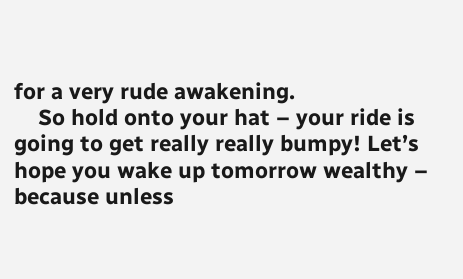for a very rude awakening.
    So hold onto your hat – your ride is going to get really really bumpy! Let’s hope you wake up tomorrow wealthy – because unless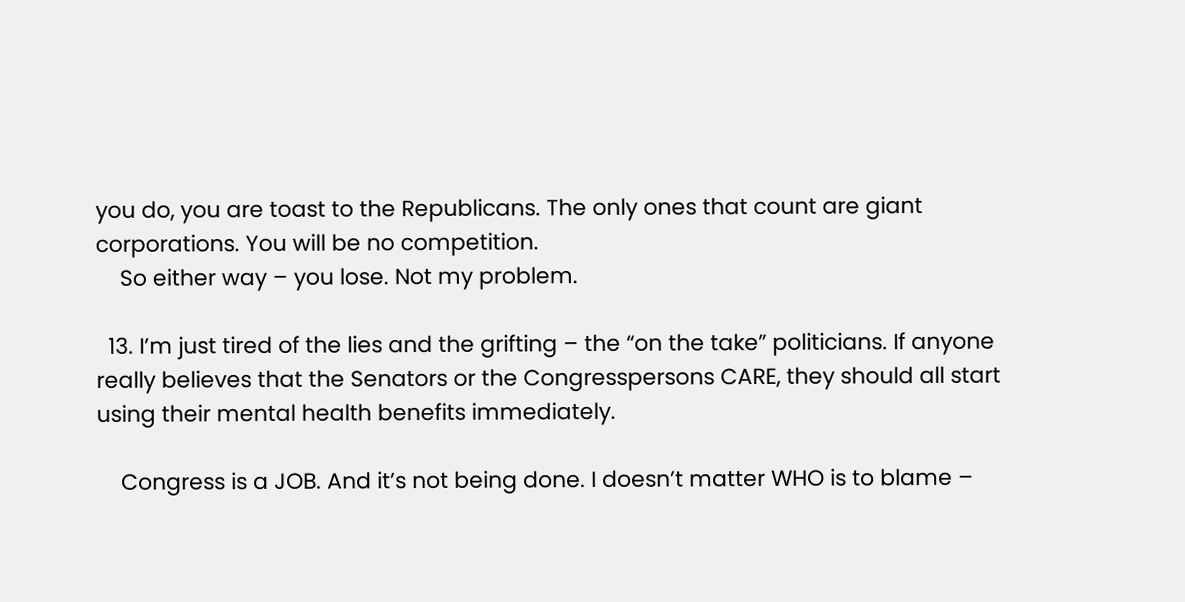you do, you are toast to the Republicans. The only ones that count are giant corporations. You will be no competition.
    So either way – you lose. Not my problem.

  13. I’m just tired of the lies and the grifting – the “on the take” politicians. If anyone really believes that the Senators or the Congresspersons CARE, they should all start using their mental health benefits immediately.

    Congress is a JOB. And it’s not being done. I doesn’t matter WHO is to blame –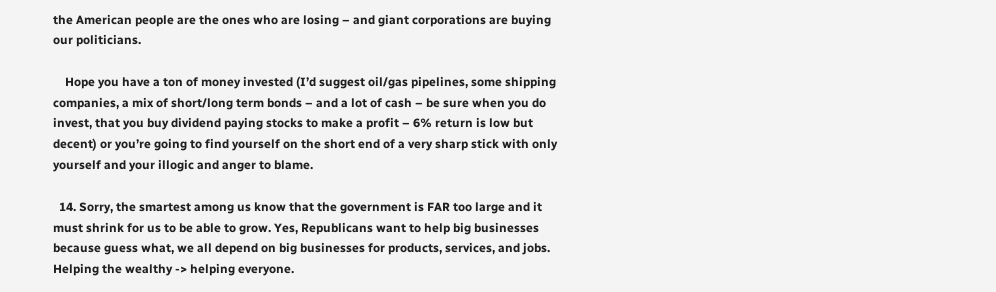the American people are the ones who are losing – and giant corporations are buying our politicians.

    Hope you have a ton of money invested (I’d suggest oil/gas pipelines, some shipping companies, a mix of short/long term bonds – and a lot of cash – be sure when you do invest, that you buy dividend paying stocks to make a profit – 6% return is low but decent) or you’re going to find yourself on the short end of a very sharp stick with only yourself and your illogic and anger to blame.

  14. Sorry, the smartest among us know that the government is FAR too large and it must shrink for us to be able to grow. Yes, Republicans want to help big businesses because guess what, we all depend on big businesses for products, services, and jobs. Helping the wealthy -> helping everyone.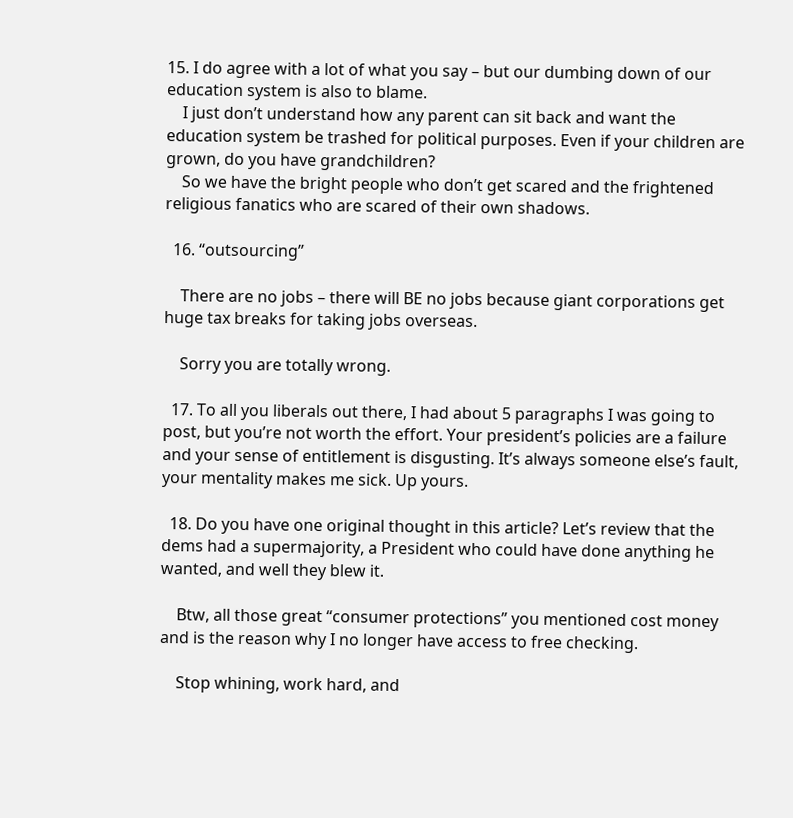15. I do agree with a lot of what you say – but our dumbing down of our education system is also to blame.
    I just don’t understand how any parent can sit back and want the education system be trashed for political purposes. Even if your children are grown, do you have grandchildren?
    So we have the bright people who don’t get scared and the frightened religious fanatics who are scared of their own shadows.

  16. “outsourcing”

    There are no jobs – there will BE no jobs because giant corporations get huge tax breaks for taking jobs overseas.

    Sorry you are totally wrong.

  17. To all you liberals out there, I had about 5 paragraphs I was going to post, but you’re not worth the effort. Your president’s policies are a failure and your sense of entitlement is disgusting. It’s always someone else’s fault, your mentality makes me sick. Up yours.

  18. Do you have one original thought in this article? Let’s review that the dems had a supermajority, a President who could have done anything he wanted, and well they blew it.

    Btw, all those great “consumer protections” you mentioned cost money and is the reason why I no longer have access to free checking.

    Stop whining, work hard, and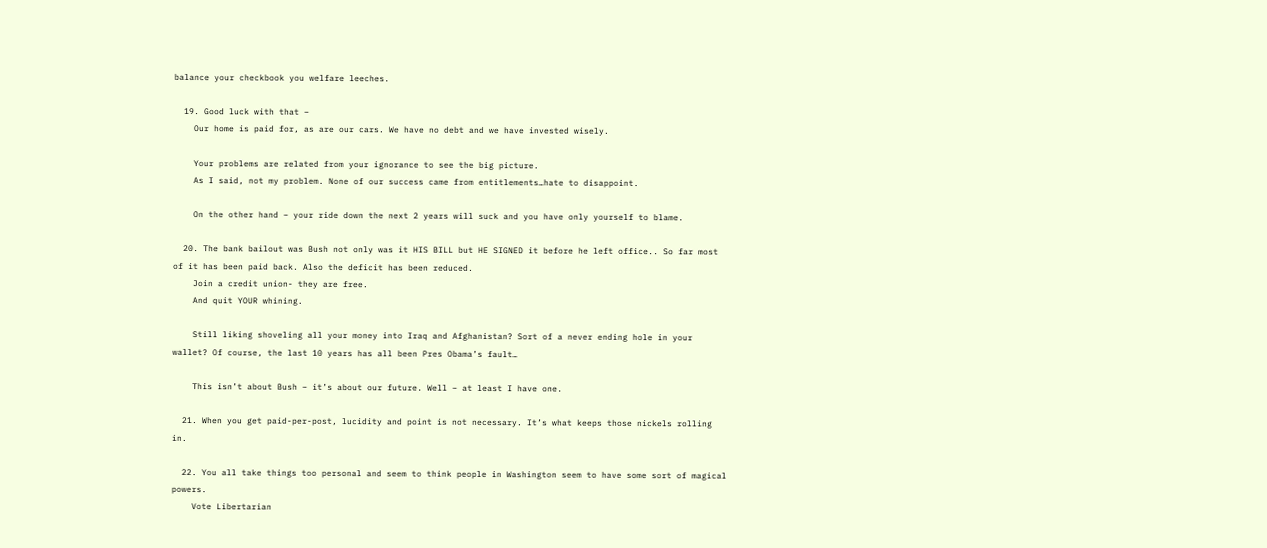balance your checkbook you welfare leeches.

  19. Good luck with that –
    Our home is paid for, as are our cars. We have no debt and we have invested wisely.

    Your problems are related from your ignorance to see the big picture.
    As I said, not my problem. None of our success came from entitlements…hate to disappoint.

    On the other hand – your ride down the next 2 years will suck and you have only yourself to blame.

  20. The bank bailout was Bush not only was it HIS BILL but HE SIGNED it before he left office.. So far most of it has been paid back. Also the deficit has been reduced.
    Join a credit union- they are free.
    And quit YOUR whining.

    Still liking shoveling all your money into Iraq and Afghanistan? Sort of a never ending hole in your wallet? Of course, the last 10 years has all been Pres Obama’s fault…

    This isn’t about Bush – it’s about our future. Well – at least I have one.

  21. When you get paid-per-post, lucidity and point is not necessary. It’s what keeps those nickels rolling in.

  22. You all take things too personal and seem to think people in Washington seem to have some sort of magical powers.
    Vote Libertarian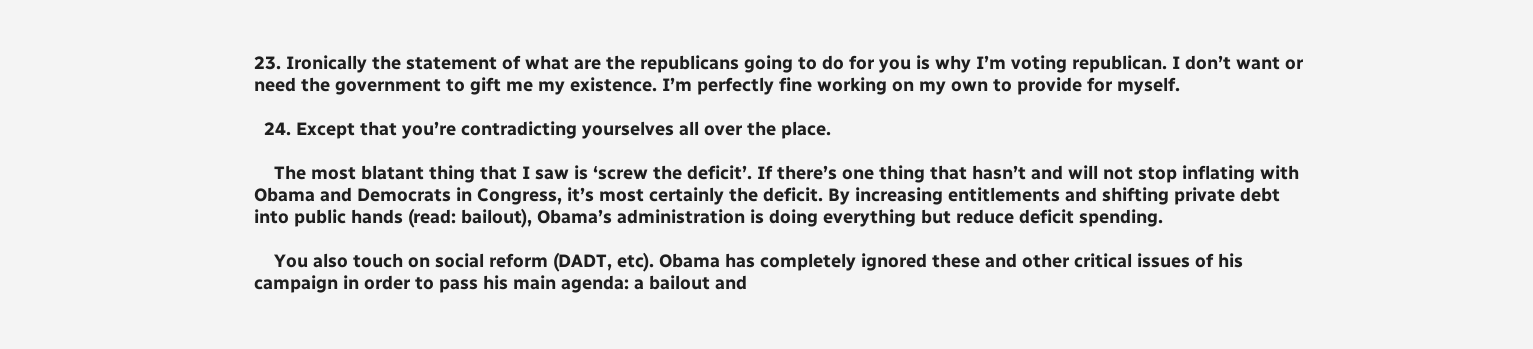23. Ironically the statement of what are the republicans going to do for you is why I’m voting republican. I don’t want or need the government to gift me my existence. I’m perfectly fine working on my own to provide for myself.

  24. Except that you’re contradicting yourselves all over the place.

    The most blatant thing that I saw is ‘screw the deficit’. If there’s one thing that hasn’t and will not stop inflating with Obama and Democrats in Congress, it’s most certainly the deficit. By increasing entitlements and shifting private debt into public hands (read: bailout), Obama’s administration is doing everything but reduce deficit spending.

    You also touch on social reform (DADT, etc). Obama has completely ignored these and other critical issues of his campaign in order to pass his main agenda: a bailout and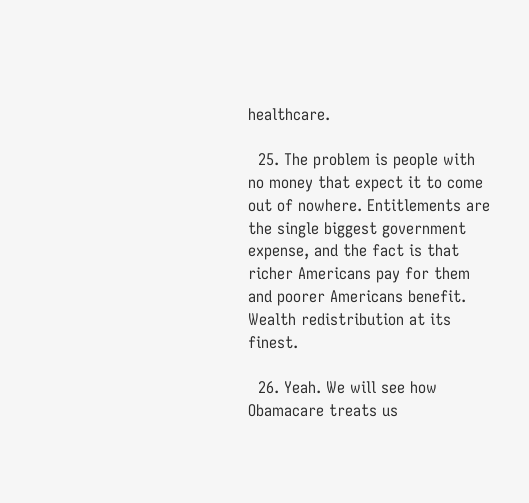healthcare.

  25. The problem is people with no money that expect it to come out of nowhere. Entitlements are the single biggest government expense, and the fact is that richer Americans pay for them and poorer Americans benefit. Wealth redistribution at its finest.

  26. Yeah. We will see how Obamacare treats us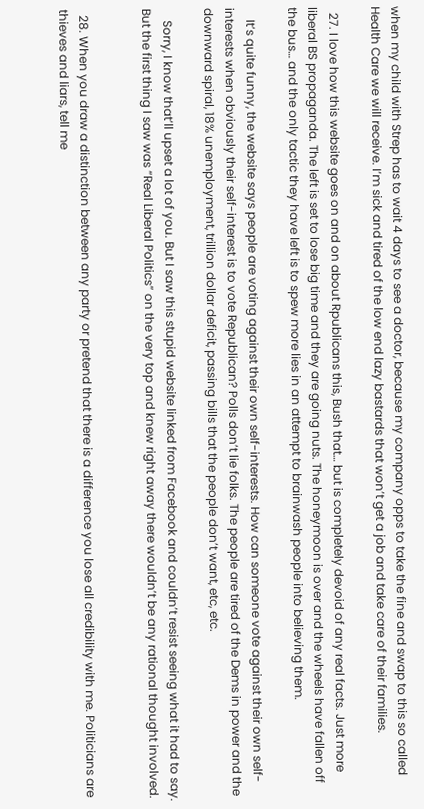when my child with Strep has to wait 4 days to see a doctor, because my company opps to take the fine and swap to this so called Health Care we will receive. I’m sick and tired of the low end lazy bastards that won’t get a job and take care of their families.

  27. I love how this website goes on and on about Rpublicans this, Bush that… but is completely devoid of any real facts. Just more liberal BS propaganda. The left is set to lose big time and they are going nuts. The honeymoon is over and the wheels have fallen off the bus… and the only tactic they have left is to spew more lies in an attempt to brainwash people into believing them.

    It’s quite funny, the website says people are voting against their own self-interests. How can someone vote against their own self-interests when obviously their self-interest is to vote Republican? Polls don’t lie folks. The people are tired of the Dems in power and the downward spiral, 18% unemployment, trillion dollar deficit, passing bills that the people don’t want, etc, etc.

    Sorry, I know that’ll upset a lot of you. But I saw this stupid website linked from Facebook and couldn’t resist seeing what it had to say. But the first thing I saw was “Real Liberal Politics” on the very top and knew right away there wouldn’t be any rational thought involved.


  28. When you draw a distinction between any party or pretend that there is a difference you lose all credibility with me. Politicians are thieves and liars, tell me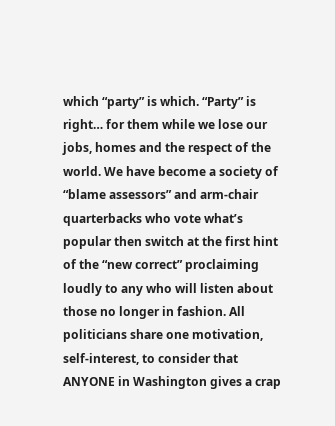which “party” is which. “Party” is right… for them while we lose our jobs, homes and the respect of the world. We have become a society of “blame assessors” and arm-chair quarterbacks who vote what’s popular then switch at the first hint of the “new correct” proclaiming loudly to any who will listen about those no longer in fashion. All politicians share one motivation, self-interest, to consider that ANYONE in Washington gives a crap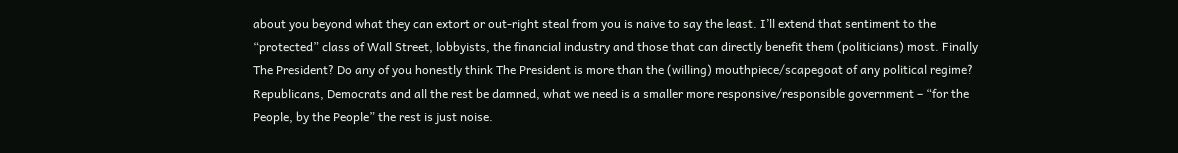about you beyond what they can extort or out-right steal from you is naive to say the least. I’ll extend that sentiment to the “protected” class of Wall Street, lobbyists, the financial industry and those that can directly benefit them (politicians) most. Finally The President? Do any of you honestly think The President is more than the (willing) mouthpiece/scapegoat of any political regime? Republicans, Democrats and all the rest be damned, what we need is a smaller more responsive/responsible government – “for the People, by the People” the rest is just noise.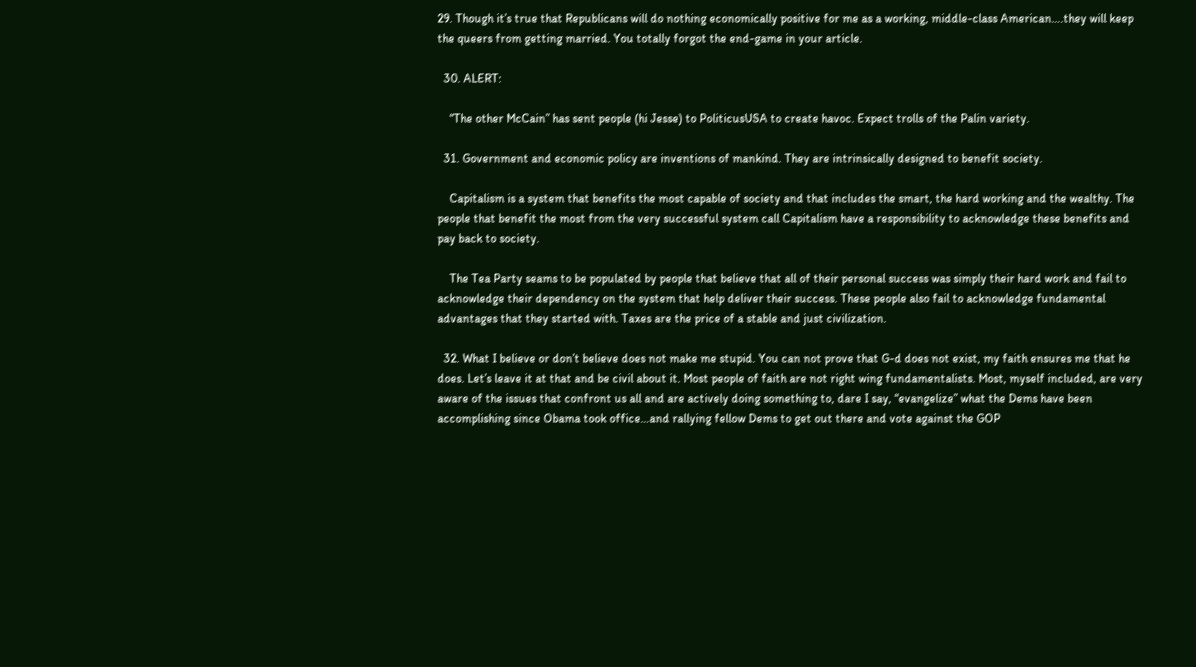29. Though it’s true that Republicans will do nothing economically positive for me as a working, middle-class American….they will keep the queers from getting married. You totally forgot the end-game in your article.

  30. ALERT:

    “The other McCain” has sent people (hi Jesse) to PoliticusUSA to create havoc. Expect trolls of the Palin variety.

  31. Government and economic policy are inventions of mankind. They are intrinsically designed to benefit society.

    Capitalism is a system that benefits the most capable of society and that includes the smart, the hard working and the wealthy. The people that benefit the most from the very successful system call Capitalism have a responsibility to acknowledge these benefits and pay back to society.

    The Tea Party seams to be populated by people that believe that all of their personal success was simply their hard work and fail to acknowledge their dependency on the system that help deliver their success. These people also fail to acknowledge fundamental advantages that they started with. Taxes are the price of a stable and just civilization.

  32. What I believe or don’t believe does not make me stupid. You can not prove that G-d does not exist, my faith ensures me that he does. Let’s leave it at that and be civil about it. Most people of faith are not right wing fundamentalists. Most, myself included, are very aware of the issues that confront us all and are actively doing something to, dare I say, “evangelize” what the Dems have been accomplishing since Obama took office…and rallying fellow Dems to get out there and vote against the GOP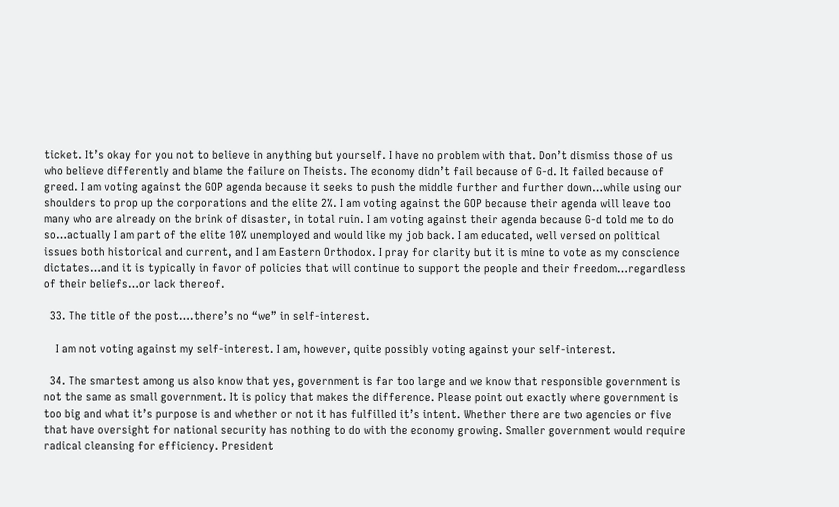ticket. It’s okay for you not to believe in anything but yourself. I have no problem with that. Don’t dismiss those of us who believe differently and blame the failure on Theists. The economy didn’t fail because of G-d. It failed because of greed. I am voting against the GOP agenda because it seeks to push the middle further and further down…while using our shoulders to prop up the corporations and the elite 2%. I am voting against the GOP because their agenda will leave too many who are already on the brink of disaster, in total ruin. I am voting against their agenda because G-d told me to do so…actually I am part of the elite 10% unemployed and would like my job back. I am educated, well versed on political issues both historical and current, and I am Eastern Orthodox. I pray for clarity but it is mine to vote as my conscience dictates…and it is typically in favor of policies that will continue to support the people and their freedom…regardless of their beliefs…or lack thereof.

  33. The title of the post….there’s no “we” in self-interest.

    I am not voting against my self-interest. I am, however, quite possibly voting against your self-interest.

  34. The smartest among us also know that yes, government is far too large and we know that responsible government is not the same as small government. It is policy that makes the difference. Please point out exactly where government is too big and what it’s purpose is and whether or not it has fulfilled it’s intent. Whether there are two agencies or five that have oversight for national security has nothing to do with the economy growing. Smaller government would require radical cleansing for efficiency. President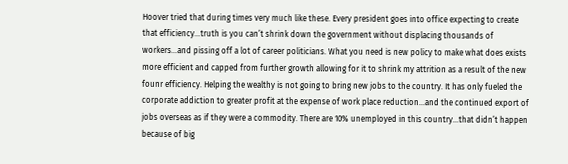Hoover tried that during times very much like these. Every president goes into office expecting to create that efficiency…truth is you can’t shrink down the government without displacing thousands of workers…and pissing off a lot of career politicians. What you need is new policy to make what does exists more efficient and capped from further growth allowing for it to shrink my attrition as a result of the new founr efficiency. Helping the wealthy is not going to bring new jobs to the country. It has only fueled the corporate addiction to greater profit at the expense of work place reduction…and the continued export of jobs overseas as if they were a commodity. There are 10% unemployed in this country…that didn’t happen because of big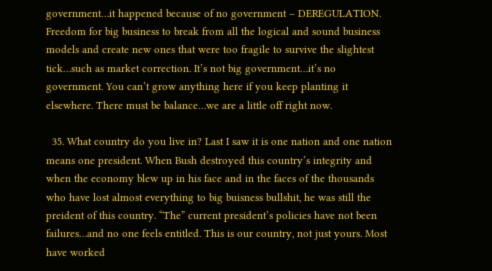government…it happened because of no government – DEREGULATION. Freedom for big business to break from all the logical and sound business models and create new ones that were too fragile to survive the slightest tick…such as market correction. It’s not big government…it’s no government. You can’t grow anything here if you keep planting it elsewhere. There must be balance…we are a little off right now.

  35. What country do you live in? Last I saw it is one nation and one nation means one president. When Bush destroyed this country’s integrity and when the economy blew up in his face and in the faces of the thousands who have lost almost everything to big buisness bullshit, he was still the preident of this country. “The” current president’s policies have not been failures…and no one feels entitled. This is our country, not just yours. Most have worked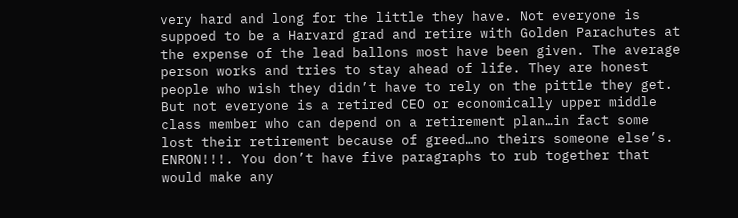very hard and long for the little they have. Not everyone is suppoed to be a Harvard grad and retire with Golden Parachutes at the expense of the lead ballons most have been given. The average person works and tries to stay ahead of life. They are honest people who wish they didn’t have to rely on the pittle they get. But not everyone is a retired CEO or economically upper middle class member who can depend on a retirement plan…in fact some lost their retirement because of greed…no theirs someone else’s. ENRON!!!. You don’t have five paragraphs to rub together that would make any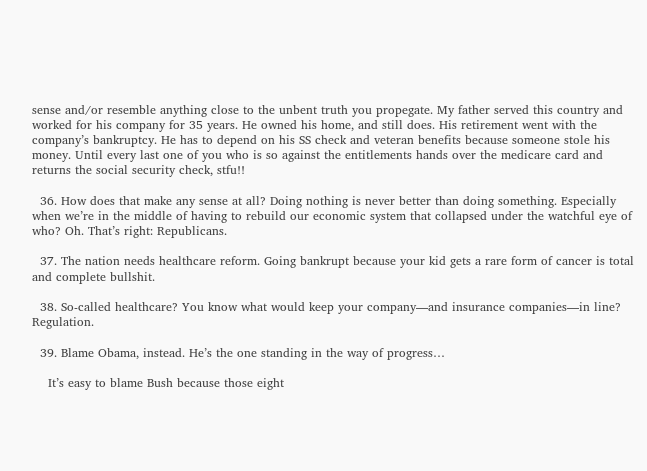sense and/or resemble anything close to the unbent truth you propegate. My father served this country and worked for his company for 35 years. He owned his home, and still does. His retirement went with the company’s bankruptcy. He has to depend on his SS check and veteran benefits because someone stole his money. Until every last one of you who is so against the entitlements hands over the medicare card and returns the social security check, stfu!!

  36. How does that make any sense at all? Doing nothing is never better than doing something. Especially when we’re in the middle of having to rebuild our economic system that collapsed under the watchful eye of who? Oh. That’s right: Republicans.

  37. The nation needs healthcare reform. Going bankrupt because your kid gets a rare form of cancer is total and complete bullshit.

  38. So-called healthcare? You know what would keep your company—and insurance companies—in line? Regulation.

  39. Blame Obama, instead. He’s the one standing in the way of progress…

    It’s easy to blame Bush because those eight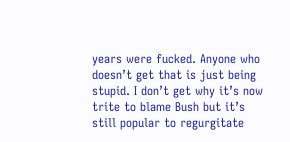years were fucked. Anyone who doesn’t get that is just being stupid. I don’t get why it’s now trite to blame Bush but it’s still popular to regurgitate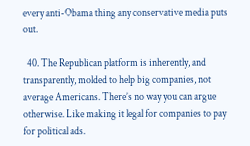every anti-Obama thing any conservative media puts out.

  40. The Republican platform is inherently, and transparently, molded to help big companies, not average Americans. There’s no way you can argue otherwise. Like making it legal for companies to pay for political ads.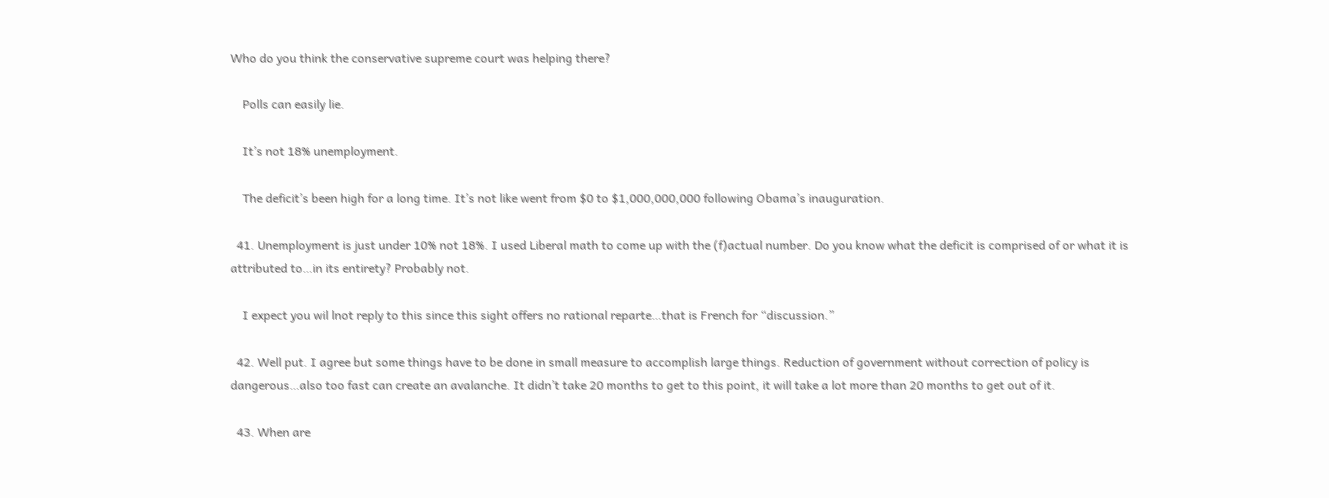Who do you think the conservative supreme court was helping there?

    Polls can easily lie.

    It’s not 18% unemployment.

    The deficit’s been high for a long time. It’s not like went from $0 to $1,000,000,000 following Obama’s inauguration.

  41. Unemployment is just under 10% not 18%. I used Liberal math to come up with the (f)actual number. Do you know what the deficit is comprised of or what it is attributed to…in its entirety? Probably not.

    I expect you wil lnot reply to this since this sight offers no rational reparte…that is French for “discussion.”

  42. Well put. I agree but some things have to be done in small measure to accomplish large things. Reduction of government without correction of policy is dangerous…also too fast can create an avalanche. It didn’t take 20 months to get to this point, it will take a lot more than 20 months to get out of it.

  43. When are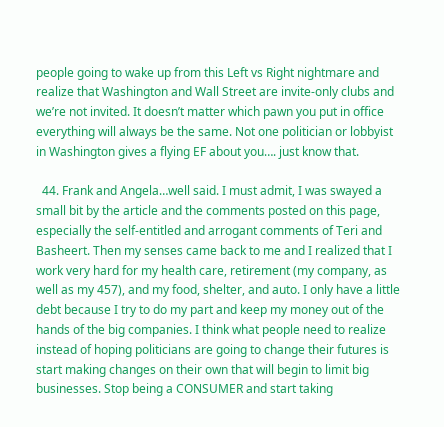people going to wake up from this Left vs Right nightmare and realize that Washington and Wall Street are invite-only clubs and we’re not invited. It doesn’t matter which pawn you put in office everything will always be the same. Not one politician or lobbyist in Washington gives a flying EF about you…. just know that.

  44. Frank and Angela…well said. I must admit, I was swayed a small bit by the article and the comments posted on this page, especially the self-entitled and arrogant comments of Teri and Basheert. Then my senses came back to me and I realized that I work very hard for my health care, retirement (my company, as well as my 457), and my food, shelter, and auto. I only have a little debt because I try to do my part and keep my money out of the hands of the big companies. I think what people need to realize instead of hoping politicians are going to change their futures is start making changes on their own that will begin to limit big businesses. Stop being a CONSUMER and start taking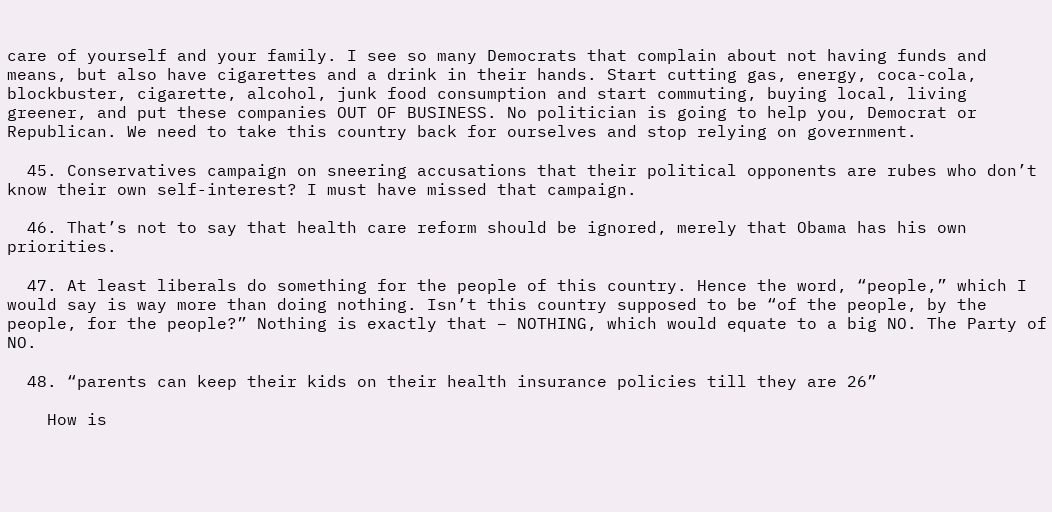care of yourself and your family. I see so many Democrats that complain about not having funds and means, but also have cigarettes and a drink in their hands. Start cutting gas, energy, coca-cola, blockbuster, cigarette, alcohol, junk food consumption and start commuting, buying local, living greener, and put these companies OUT OF BUSINESS. No politician is going to help you, Democrat or Republican. We need to take this country back for ourselves and stop relying on government.

  45. Conservatives campaign on sneering accusations that their political opponents are rubes who don’t know their own self-interest? I must have missed that campaign.

  46. That’s not to say that health care reform should be ignored, merely that Obama has his own priorities.

  47. At least liberals do something for the people of this country. Hence the word, “people,” which I would say is way more than doing nothing. Isn’t this country supposed to be “of the people, by the people, for the people?” Nothing is exactly that – NOTHING, which would equate to a big NO. The Party of NO.

  48. “parents can keep their kids on their health insurance policies till they are 26”

    How is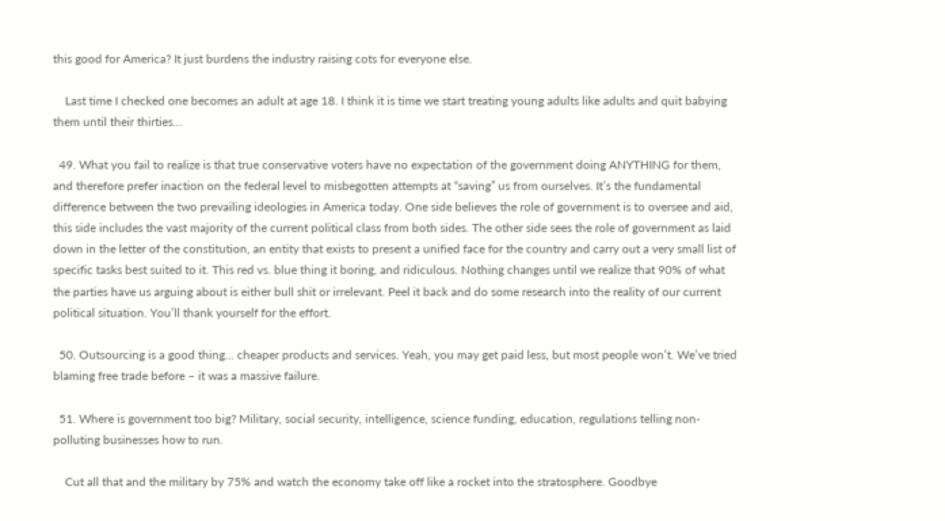this good for America? It just burdens the industry raising cots for everyone else.

    Last time I checked one becomes an adult at age 18. I think it is time we start treating young adults like adults and quit babying them until their thirties…

  49. What you fail to realize is that true conservative voters have no expectation of the government doing ANYTHING for them, and therefore prefer inaction on the federal level to misbegotten attempts at “saving” us from ourselves. It’s the fundamental difference between the two prevailing ideologies in America today. One side believes the role of government is to oversee and aid, this side includes the vast majority of the current political class from both sides. The other side sees the role of government as laid down in the letter of the constitution, an entity that exists to present a unified face for the country and carry out a very small list of specific tasks best suited to it. This red vs. blue thing it boring, and ridiculous. Nothing changes until we realize that 90% of what the parties have us arguing about is either bull shit or irrelevant. Peel it back and do some research into the reality of our current political situation. You’ll thank yourself for the effort.

  50. Outsourcing is a good thing… cheaper products and services. Yeah, you may get paid less, but most people won’t. We’ve tried blaming free trade before – it was a massive failure.

  51. Where is government too big? Military, social security, intelligence, science funding, education, regulations telling non-polluting businesses how to run.

    Cut all that and the military by 75% and watch the economy take off like a rocket into the stratosphere. Goodbye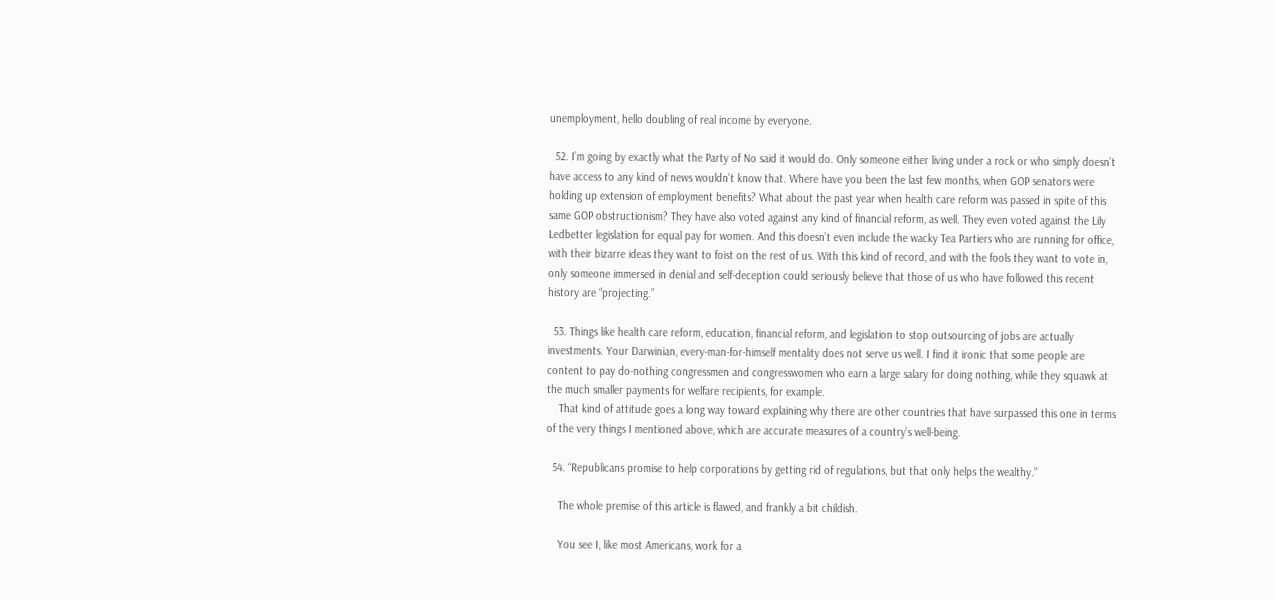unemployment, hello doubling of real income by everyone.

  52. I’m going by exactly what the Party of No said it would do. Only someone either living under a rock or who simply doesn’t have access to any kind of news wouldn’t know that. Where have you been the last few months, when GOP senators were holding up extension of employment benefits? What about the past year when health care reform was passed in spite of this same GOP obstructionism? They have also voted against any kind of financial reform, as well. They even voted against the Lily Ledbetter legislation for equal pay for women. And this doesn’t even include the wacky Tea Partiers who are running for office, with their bizarre ideas they want to foist on the rest of us. With this kind of record, and with the fools they want to vote in, only someone immersed in denial and self-deception could seriously believe that those of us who have followed this recent history are “projecting.”

  53. Things like health care reform, education, financial reform, and legislation to stop outsourcing of jobs are actually investments. Your Darwinian, every-man-for-himself mentality does not serve us well. I find it ironic that some people are content to pay do-nothing congressmen and congresswomen who earn a large salary for doing nothing, while they squawk at the much smaller payments for welfare recipients, for example.
    That kind of attitude goes a long way toward explaining why there are other countries that have surpassed this one in terms of the very things I mentioned above, which are accurate measures of a country’s well-being.

  54. “Republicans promise to help corporations by getting rid of regulations, but that only helps the wealthy.”

    The whole premise of this article is flawed, and frankly a bit childish.

    You see I, like most Americans, work for a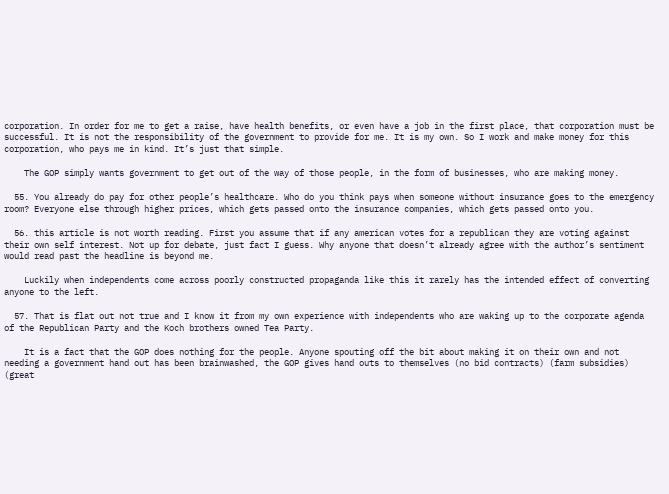corporation. In order for me to get a raise, have health benefits, or even have a job in the first place, that corporation must be successful. It is not the responsibility of the government to provide for me. It is my own. So I work and make money for this corporation, who pays me in kind. It’s just that simple.

    The GOP simply wants government to get out of the way of those people, in the form of businesses, who are making money.

  55. You already do pay for other people’s healthcare. Who do you think pays when someone without insurance goes to the emergency room? Everyone else through higher prices, which gets passed onto the insurance companies, which gets passed onto you.

  56. this article is not worth reading. First you assume that if any american votes for a republican they are voting against their own self interest. Not up for debate, just fact I guess. Why anyone that doesn’t already agree with the author’s sentiment would read past the headline is beyond me.

    Luckily when independents come across poorly constructed propaganda like this it rarely has the intended effect of converting anyone to the left.

  57. That is flat out not true and I know it from my own experience with independents who are waking up to the corporate agenda of the Republican Party and the Koch brothers owned Tea Party.

    It is a fact that the GOP does nothing for the people. Anyone spouting off the bit about making it on their own and not needing a government hand out has been brainwashed, the GOP gives hand outs to themselves (no bid contracts) (farm subsidies) (great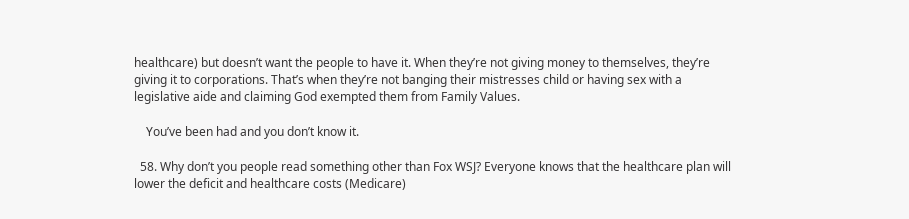healthcare) but doesn’t want the people to have it. When they’re not giving money to themselves, they’re giving it to corporations. That’s when they’re not banging their mistresses child or having sex with a legislative aide and claiming God exempted them from Family Values.

    You’ve been had and you don’t know it.

  58. Why don’t you people read something other than Fox WSJ? Everyone knows that the healthcare plan will lower the deficit and healthcare costs (Medicare)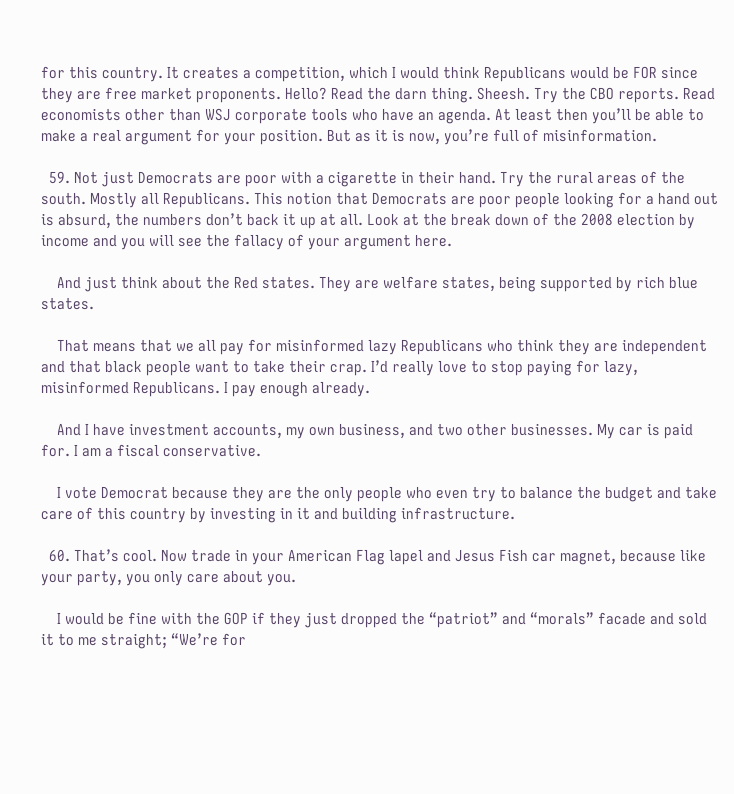for this country. It creates a competition, which I would think Republicans would be FOR since they are free market proponents. Hello? Read the darn thing. Sheesh. Try the CBO reports. Read economists other than WSJ corporate tools who have an agenda. At least then you’ll be able to make a real argument for your position. But as it is now, you’re full of misinformation.

  59. Not just Democrats are poor with a cigarette in their hand. Try the rural areas of the south. Mostly all Republicans. This notion that Democrats are poor people looking for a hand out is absurd, the numbers don’t back it up at all. Look at the break down of the 2008 election by income and you will see the fallacy of your argument here.

    And just think about the Red states. They are welfare states, being supported by rich blue states.

    That means that we all pay for misinformed lazy Republicans who think they are independent and that black people want to take their crap. I’d really love to stop paying for lazy, misinformed Republicans. I pay enough already.

    And I have investment accounts, my own business, and two other businesses. My car is paid for. I am a fiscal conservative.

    I vote Democrat because they are the only people who even try to balance the budget and take care of this country by investing in it and building infrastructure.

  60. That’s cool. Now trade in your American Flag lapel and Jesus Fish car magnet, because like your party, you only care about you.

    I would be fine with the GOP if they just dropped the “patriot” and “morals” facade and sold it to me straight; “We’re for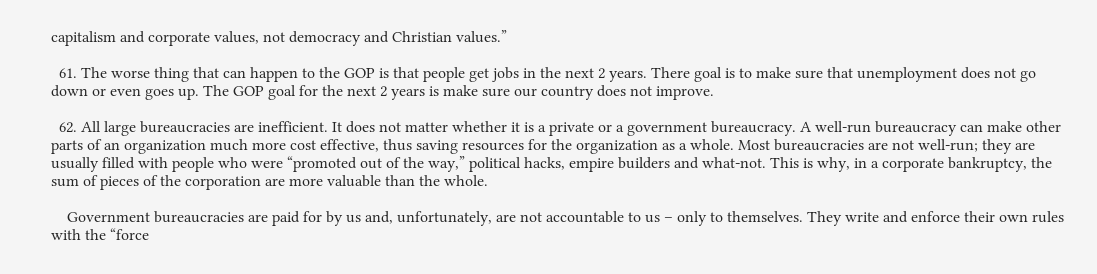capitalism and corporate values, not democracy and Christian values.”

  61. The worse thing that can happen to the GOP is that people get jobs in the next 2 years. There goal is to make sure that unemployment does not go down or even goes up. The GOP goal for the next 2 years is make sure our country does not improve.

  62. All large bureaucracies are inefficient. It does not matter whether it is a private or a government bureaucracy. A well-run bureaucracy can make other parts of an organization much more cost effective, thus saving resources for the organization as a whole. Most bureaucracies are not well-run; they are usually filled with people who were “promoted out of the way,” political hacks, empire builders and what-not. This is why, in a corporate bankruptcy, the sum of pieces of the corporation are more valuable than the whole.

    Government bureaucracies are paid for by us and, unfortunately, are not accountable to us – only to themselves. They write and enforce their own rules with the “force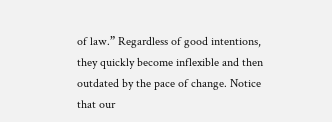of law.” Regardless of good intentions, they quickly become inflexible and then outdated by the pace of change. Notice that our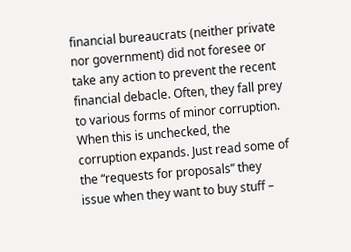financial bureaucrats (neither private nor government) did not foresee or take any action to prevent the recent financial debacle. Often, they fall prey to various forms of minor corruption. When this is unchecked, the corruption expands. Just read some of the “requests for proposals” they issue when they want to buy stuff –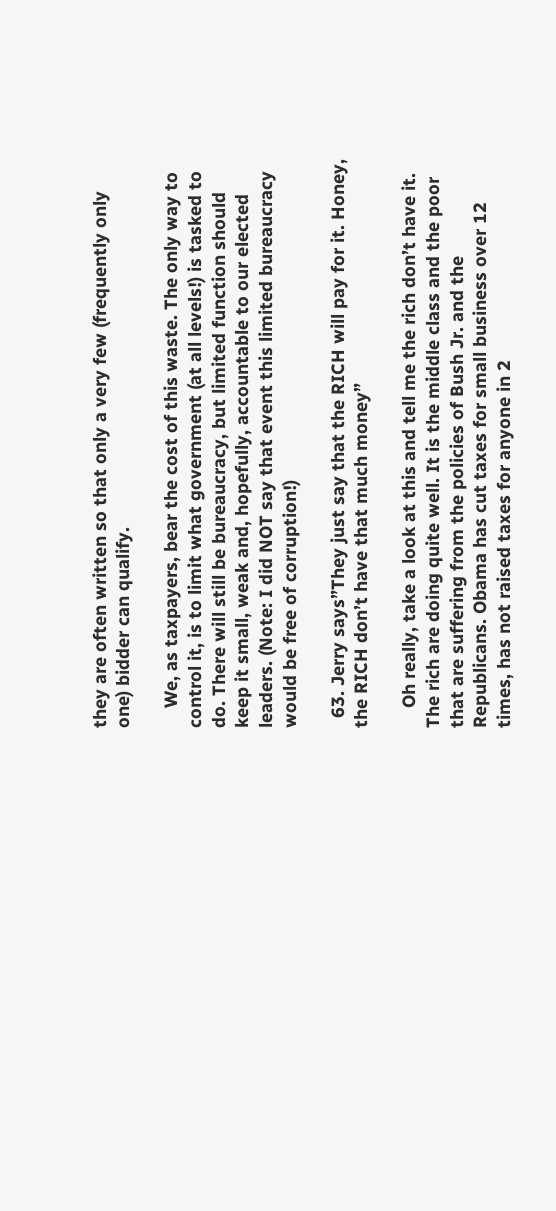they are often written so that only a very few (frequently only one) bidder can qualify.

    We, as taxpayers, bear the cost of this waste. The only way to control it, is to limit what government (at all levels!) is tasked to do. There will still be bureaucracy, but limited function should keep it small, weak and, hopefully, accountable to our elected leaders. (Note: I did NOT say that event this limited bureaucracy would be free of corruption!)

  63. Jerry says”They just say that the RICH will pay for it. Honey, the RICH don’t have that much money”

    Oh really, take a look at this and tell me the rich don’t have it. The rich are doing quite well. It is the middle class and the poor that are suffering from the policies of Bush Jr. and the Republicans. Obama has cut taxes for small business over 12 times, has not raised taxes for anyone in 2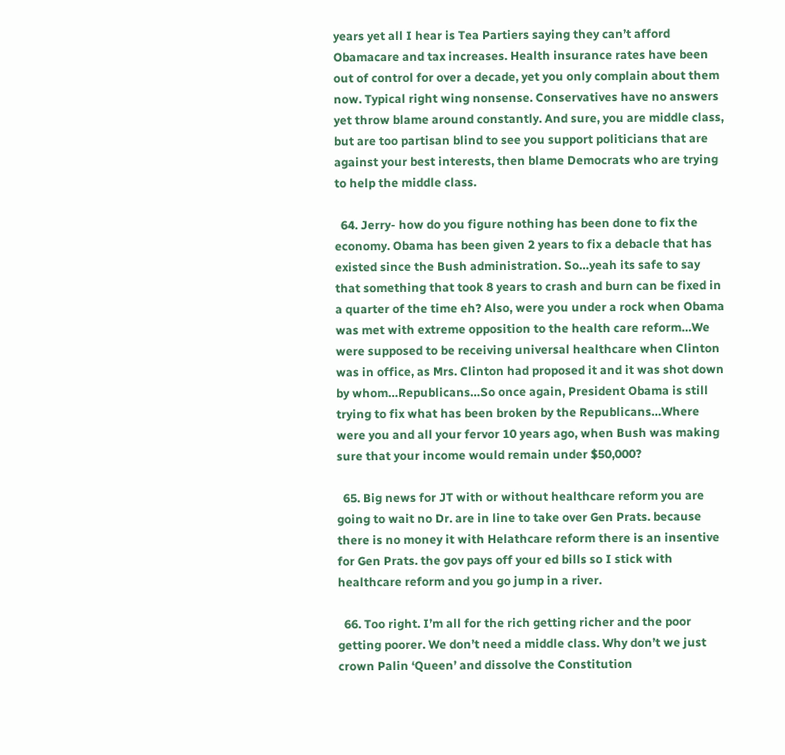years yet all I hear is Tea Partiers saying they can’t afford Obamacare and tax increases. Health insurance rates have been out of control for over a decade, yet you only complain about them now. Typical right wing nonsense. Conservatives have no answers yet throw blame around constantly. And sure, you are middle class, but are too partisan blind to see you support politicians that are against your best interests, then blame Democrats who are trying to help the middle class.

  64. Jerry- how do you figure nothing has been done to fix the economy. Obama has been given 2 years to fix a debacle that has existed since the Bush administration. So…yeah its safe to say that something that took 8 years to crash and burn can be fixed in a quarter of the time eh? Also, were you under a rock when Obama was met with extreme opposition to the health care reform…We were supposed to be receiving universal healthcare when Clinton was in office, as Mrs. Clinton had proposed it and it was shot down by whom…Republicans…So once again, President Obama is still trying to fix what has been broken by the Republicans…Where were you and all your fervor 10 years ago, when Bush was making sure that your income would remain under $50,000?

  65. Big news for JT with or without healthcare reform you are going to wait no Dr. are in line to take over Gen Prats. because there is no money it with Helathcare reform there is an insentive for Gen Prats. the gov pays off your ed bills so I stick with healthcare reform and you go jump in a river.

  66. Too right. I’m all for the rich getting richer and the poor getting poorer. We don’t need a middle class. Why don’t we just crown Palin ‘Queen’ and dissolve the Constitution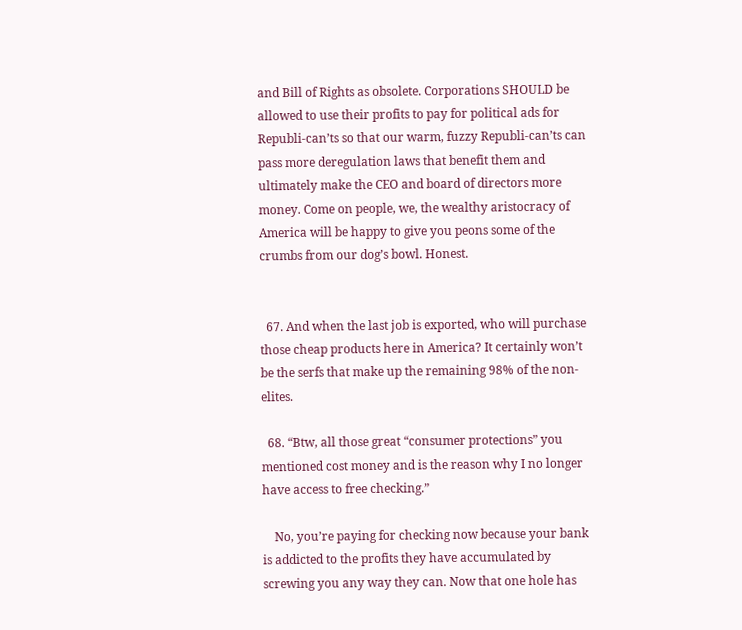and Bill of Rights as obsolete. Corporations SHOULD be allowed to use their profits to pay for political ads for Republi-can’ts so that our warm, fuzzy Republi-can’ts can pass more deregulation laws that benefit them and ultimately make the CEO and board of directors more money. Come on people, we, the wealthy aristocracy of America will be happy to give you peons some of the crumbs from our dog’s bowl. Honest.


  67. And when the last job is exported, who will purchase those cheap products here in America? It certainly won’t be the serfs that make up the remaining 98% of the non-elites.

  68. “Btw, all those great “consumer protections” you mentioned cost money and is the reason why I no longer have access to free checking.”

    No, you’re paying for checking now because your bank is addicted to the profits they have accumulated by screwing you any way they can. Now that one hole has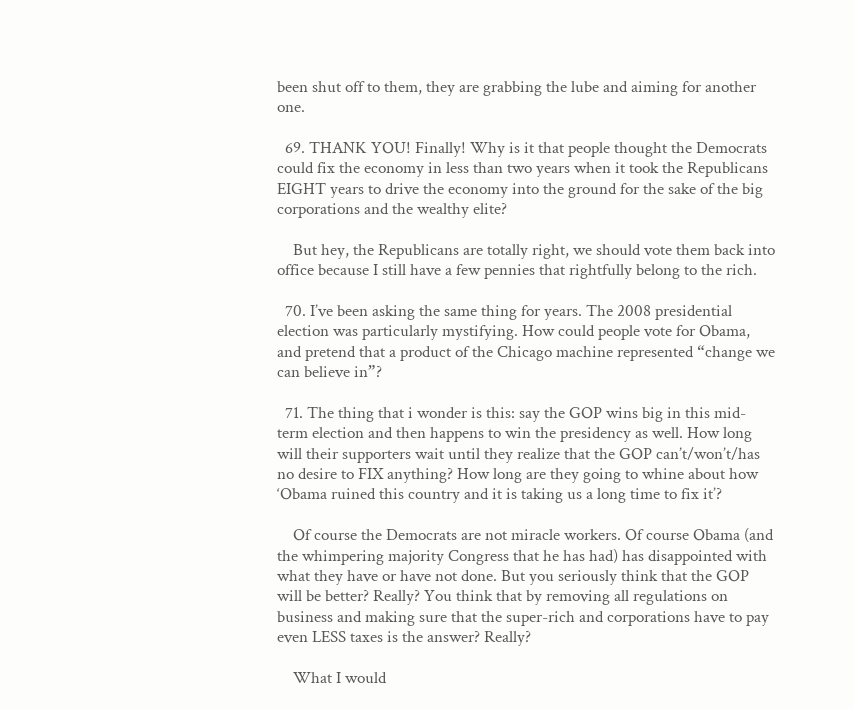been shut off to them, they are grabbing the lube and aiming for another one.

  69. THANK YOU! Finally! Why is it that people thought the Democrats could fix the economy in less than two years when it took the Republicans EIGHT years to drive the economy into the ground for the sake of the big corporations and the wealthy elite?

    But hey, the Republicans are totally right, we should vote them back into office because I still have a few pennies that rightfully belong to the rich.

  70. I’ve been asking the same thing for years. The 2008 presidential election was particularly mystifying. How could people vote for Obama, and pretend that a product of the Chicago machine represented “change we can believe in”?

  71. The thing that i wonder is this: say the GOP wins big in this mid-term election and then happens to win the presidency as well. How long will their supporters wait until they realize that the GOP can’t/won’t/has no desire to FIX anything? How long are they going to whine about how ‘Obama ruined this country and it is taking us a long time to fix it’?

    Of course the Democrats are not miracle workers. Of course Obama (and the whimpering majority Congress that he has had) has disappointed with what they have or have not done. But you seriously think that the GOP will be better? Really? You think that by removing all regulations on business and making sure that the super-rich and corporations have to pay even LESS taxes is the answer? Really?

    What I would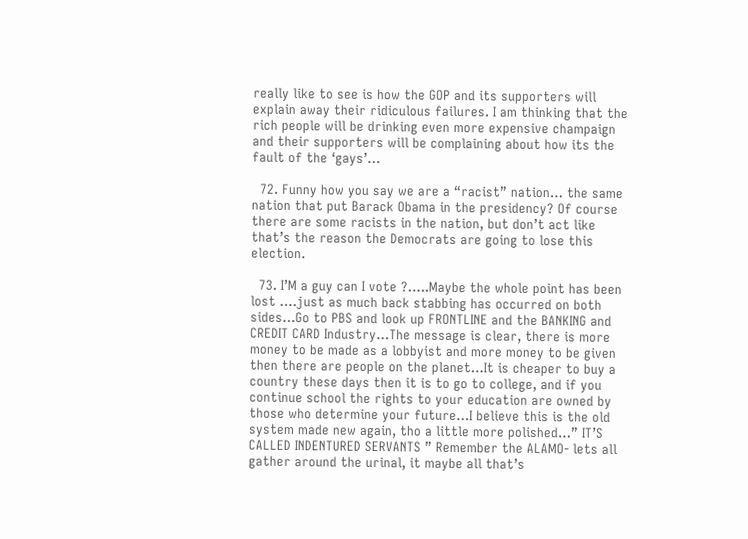really like to see is how the GOP and its supporters will explain away their ridiculous failures. I am thinking that the rich people will be drinking even more expensive champaign and their supporters will be complaining about how its the fault of the ‘gays’…

  72. Funny how you say we are a “racist” nation… the same nation that put Barack Obama in the presidency? Of course there are some racists in the nation, but don’t act like that’s the reason the Democrats are going to lose this election.

  73. I’M a guy can I vote ?…..Maybe the whole point has been lost ….just as much back stabbing has occurred on both sides…Go to PBS and look up FRONTLINE and the BANKING and CREDIT CARD Industry…The message is clear, there is more money to be made as a lobbyist and more money to be given then there are people on the planet…It is cheaper to buy a country these days then it is to go to college, and if you continue school the rights to your education are owned by those who determine your future…I believe this is the old system made new again, tho a little more polished…” IT’S CALLED INDENTURED SERVANTS ” Remember the ALAMO- lets all gather around the urinal, it maybe all that’s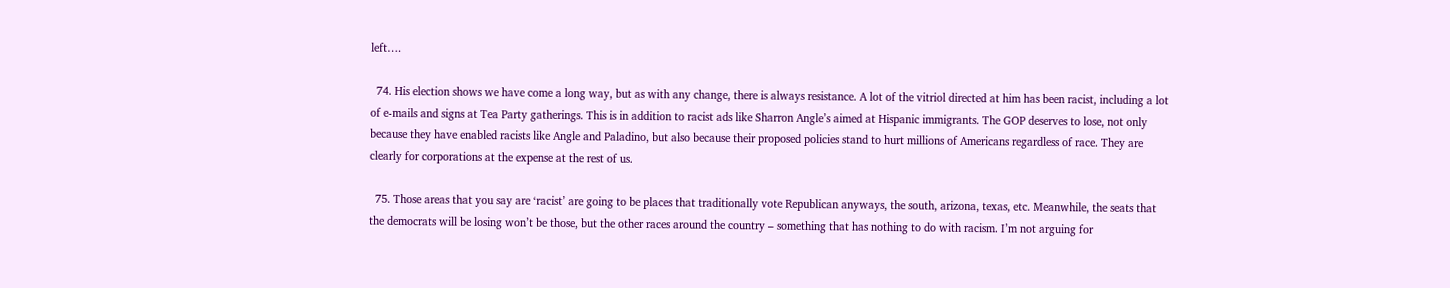left….

  74. His election shows we have come a long way, but as with any change, there is always resistance. A lot of the vitriol directed at him has been racist, including a lot of e-mails and signs at Tea Party gatherings. This is in addition to racist ads like Sharron Angle’s aimed at Hispanic immigrants. The GOP deserves to lose, not only because they have enabled racists like Angle and Paladino, but also because their proposed policies stand to hurt millions of Americans regardless of race. They are clearly for corporations at the expense at the rest of us.

  75. Those areas that you say are ‘racist’ are going to be places that traditionally vote Republican anyways, the south, arizona, texas, etc. Meanwhile, the seats that the democrats will be losing won’t be those, but the other races around the country – something that has nothing to do with racism. I’m not arguing for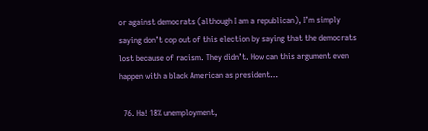or against democrats (although I am a republican), I’m simply saying don’t cop out of this election by saying that the democrats lost because of racism. They didn’t. How can this argument even happen with a black American as president…

  76. Ha! 18% unemployment,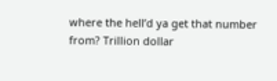where the hell’d ya get that number from? Trillion dollar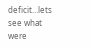deficit…lets see what were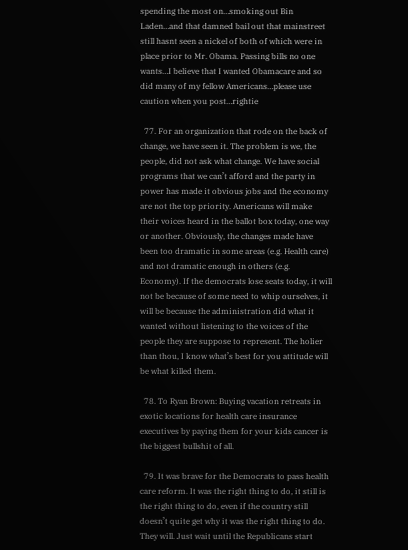spending the most on…smoking out Bin Laden…and that damned bail out that mainstreet still hasnt seen a nickel of both of which were in place prior to Mr. Obama. Passing bills no one wants…I believe that I wanted Obamacare and so did many of my fellow Americans…please use caution when you post…rightie

  77. For an organization that rode on the back of change, we have seen it. The problem is we, the people, did not ask what change. We have social programs that we can’t afford and the party in power has made it obvious jobs and the economy are not the top priority. Americans will make their voices heard in the ballot box today, one way or another. Obviously, the changes made have been too dramatic in some areas (e.g. Health care) and not dramatic enough in others (e.g. Economy). If the democrats lose seats today, it will not be because of some need to whip ourselves, it will be because the administration did what it wanted without listening to the voices of the people they are suppose to represent. The holier than thou, I know what’s best for you attitude will be what killed them.

  78. To Ryan Brown: Buying vacation retreats in exotic locations for health care insurance executives by paying them for your kids cancer is the biggest bullshit of all.

  79. It was brave for the Democrats to pass health care reform. It was the right thing to do, it still is the right thing to do, even if the country still doesn’t quite get why it was the right thing to do. They will. Just wait until the Republicans start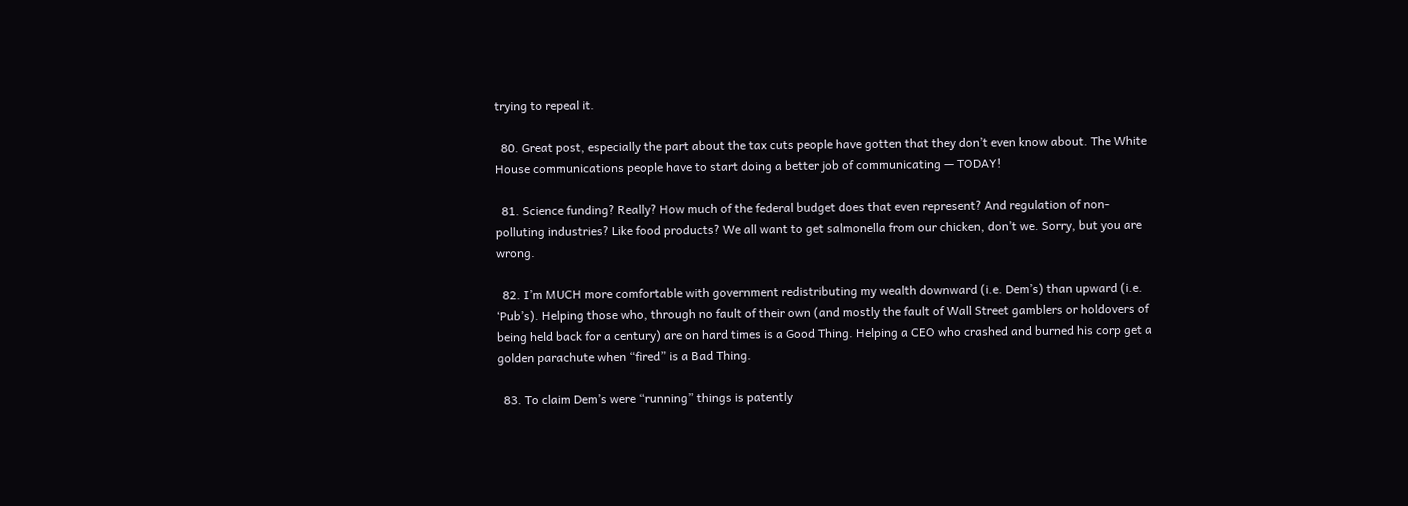trying to repeal it.

  80. Great post, especially the part about the tax cuts people have gotten that they don’t even know about. The White House communications people have to start doing a better job of communicating — TODAY!

  81. Science funding? Really? How much of the federal budget does that even represent? And regulation of non-polluting industries? Like food products? We all want to get salmonella from our chicken, don’t we. Sorry, but you are wrong.

  82. I’m MUCH more comfortable with government redistributing my wealth downward (i.e. Dem’s) than upward (i.e. ‘Pub’s). Helping those who, through no fault of their own (and mostly the fault of Wall Street gamblers or holdovers of being held back for a century) are on hard times is a Good Thing. Helping a CEO who crashed and burned his corp get a golden parachute when “fired” is a Bad Thing.

  83. To claim Dem’s were “running” things is patently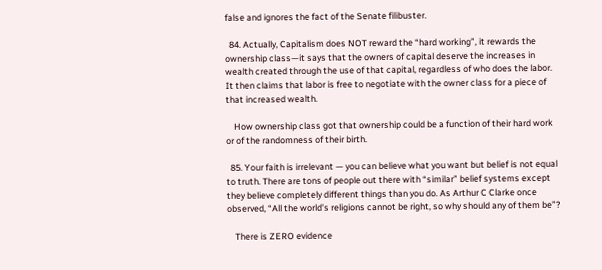false and ignores the fact of the Senate filibuster.

  84. Actually, Capitalism does NOT reward the “hard working”, it rewards the ownership class—it says that the owners of capital deserve the increases in wealth created through the use of that capital, regardless of who does the labor. It then claims that labor is free to negotiate with the owner class for a piece of that increased wealth.

    How ownership class got that ownership could be a function of their hard work or of the randomness of their birth.

  85. Your faith is irrelevant — you can believe what you want but belief is not equal to truth. There are tons of people out there with “similar” belief systems except they believe completely different things than you do. As Arthur C Clarke once observed, “All the world’s religions cannot be right, so why should any of them be”?

    There is ZERO evidence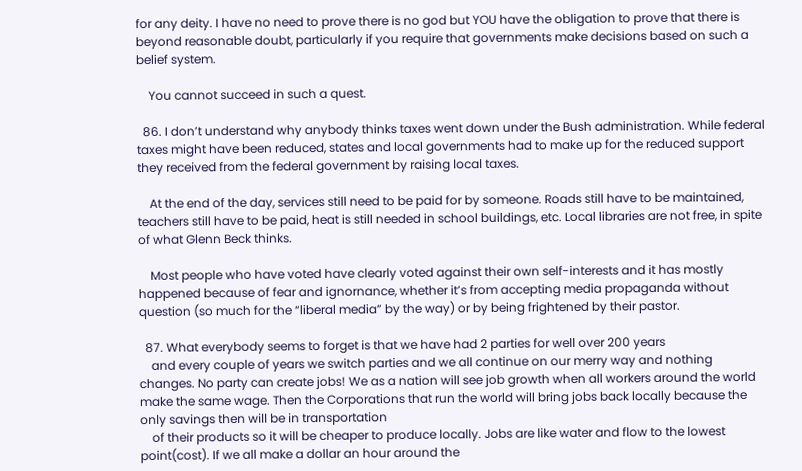for any deity. I have no need to prove there is no god but YOU have the obligation to prove that there is beyond reasonable doubt, particularly if you require that governments make decisions based on such a belief system.

    You cannot succeed in such a quest.

  86. I don’t understand why anybody thinks taxes went down under the Bush administration. While federal taxes might have been reduced, states and local governments had to make up for the reduced support they received from the federal government by raising local taxes.

    At the end of the day, services still need to be paid for by someone. Roads still have to be maintained, teachers still have to be paid, heat is still needed in school buildings, etc. Local libraries are not free, in spite of what Glenn Beck thinks.

    Most people who have voted have clearly voted against their own self-interests and it has mostly happened because of fear and ignornance, whether it’s from accepting media propaganda without question (so much for the “liberal media” by the way) or by being frightened by their pastor.

  87. What everybody seems to forget is that we have had 2 parties for well over 200 years
    and every couple of years we switch parties and we all continue on our merry way and nothing changes. No party can create jobs! We as a nation will see job growth when all workers around the world make the same wage. Then the Corporations that run the world will bring jobs back locally because the only savings then will be in transportation
    of their products so it will be cheaper to produce locally. Jobs are like water and flow to the lowest point(cost). If we all make a dollar an hour around the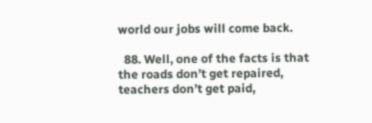world our jobs will come back.

  88. Well, one of the facts is that the roads don’t get repaired, teachers don’t get paid,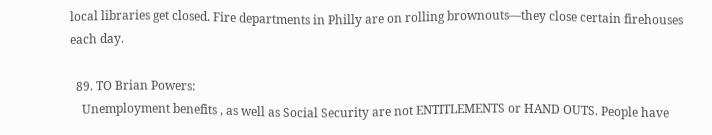local libraries get closed. Fire departments in Philly are on rolling brownouts—they close certain firehouses each day.

  89. TO Brian Powers:
    Unemployment benefits , as well as Social Security are not ENTITLEMENTS or HAND OUTS. People have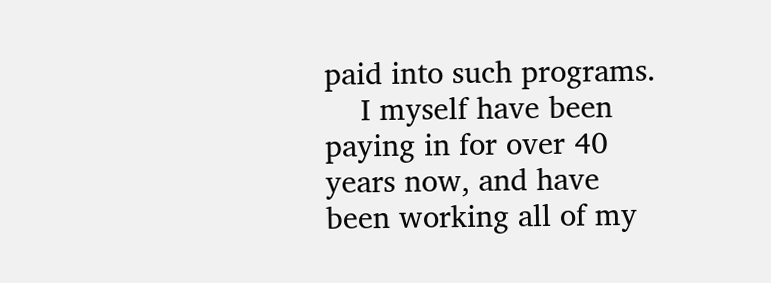paid into such programs.
    I myself have been paying in for over 40 years now, and have been working all of my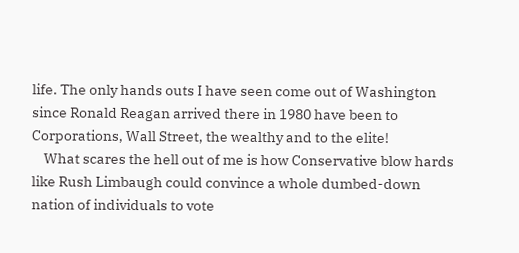life. The only hands outs I have seen come out of Washington since Ronald Reagan arrived there in 1980 have been to Corporations, Wall Street, the wealthy and to the elite!
    What scares the hell out of me is how Conservative blow hards like Rush Limbaugh could convince a whole dumbed-down nation of individuals to vote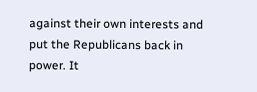against their own interests and put the Republicans back in power. It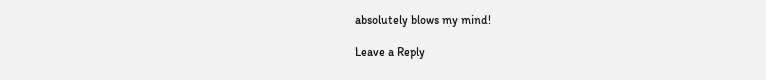absolutely blows my mind!

Leave a Reply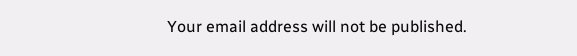Your email address will not be published.